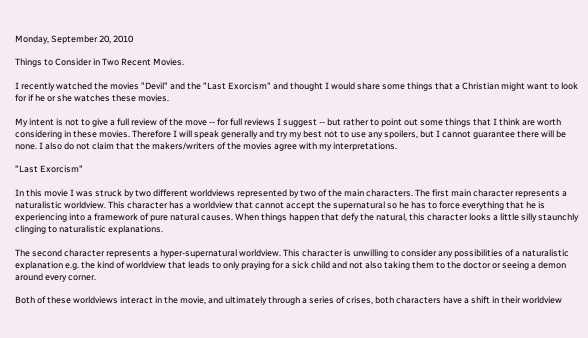Monday, September 20, 2010

Things to Consider in Two Recent Movies.

I recently watched the movies "Devil" and the "Last Exorcism" and thought I would share some things that a Christian might want to look for if he or she watches these movies.

My intent is not to give a full review of the move -- for full reviews I suggest -- but rather to point out some things that I think are worth considering in these movies. Therefore I will speak generally and try my best not to use any spoilers, but I cannot guarantee there will be none. I also do not claim that the makers/writers of the movies agree with my interpretations.

"Last Exorcism"

In this movie I was struck by two different worldviews represented by two of the main characters. The first main character represents a naturalistic worldview. This character has a worldview that cannot accept the supernatural so he has to force everything that he is experiencing into a framework of pure natural causes. When things happen that defy the natural, this character looks a little silly staunchly clinging to naturalistic explanations.

The second character represents a hyper-supernatural worldview. This character is unwilling to consider any possibilities of a naturalistic explanation e.g. the kind of worldview that leads to only praying for a sick child and not also taking them to the doctor or seeing a demon around every corner.

Both of these worldviews interact in the movie, and ultimately through a series of crises, both characters have a shift in their worldview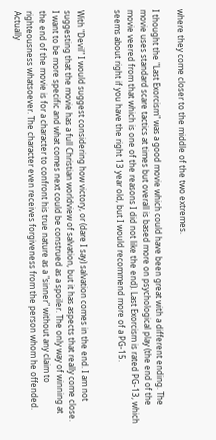where they come closer to the middle of the two extremes.

I thought the "Last Exorcism" was a good movie which could have been great with a different ending. The movie uses standard scare tactics at times but overall is based more on psychological play (the end of the movie veered from that which is one of the reasons I did not like the end). Last Exorcism is rated PG-13, which seems about right if you have the right 13 year old, but I would recommend more of a PG-15.


With "Devil" I would suggest considering how victory, or (dare I say) salvation comes in the end. I am not suggesting that the movie has a full Christian worldview of salvation, but it has aspects that really come close. I want to be more specific and what comes next could be construed as a spoiler. The only way of winning at the end of the movie is for a character to confront his true nature as a "sinner" without any claim to righteousness whatsoever. The character even receives forgiveness from the person whom he offended. Actually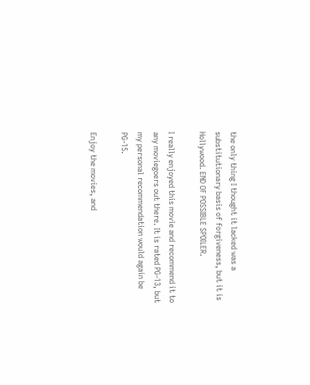the only thing I thought it lacked was a substitutionary basis of forgiveness, but it is Hollywood. END OF POSSIBLE SPOILER.

I really enjoyed this movie and recommend it to any moviegoers out there. It is rated PG-13, but my personal recommendation would again be PG-15.

Enjoy the movies, and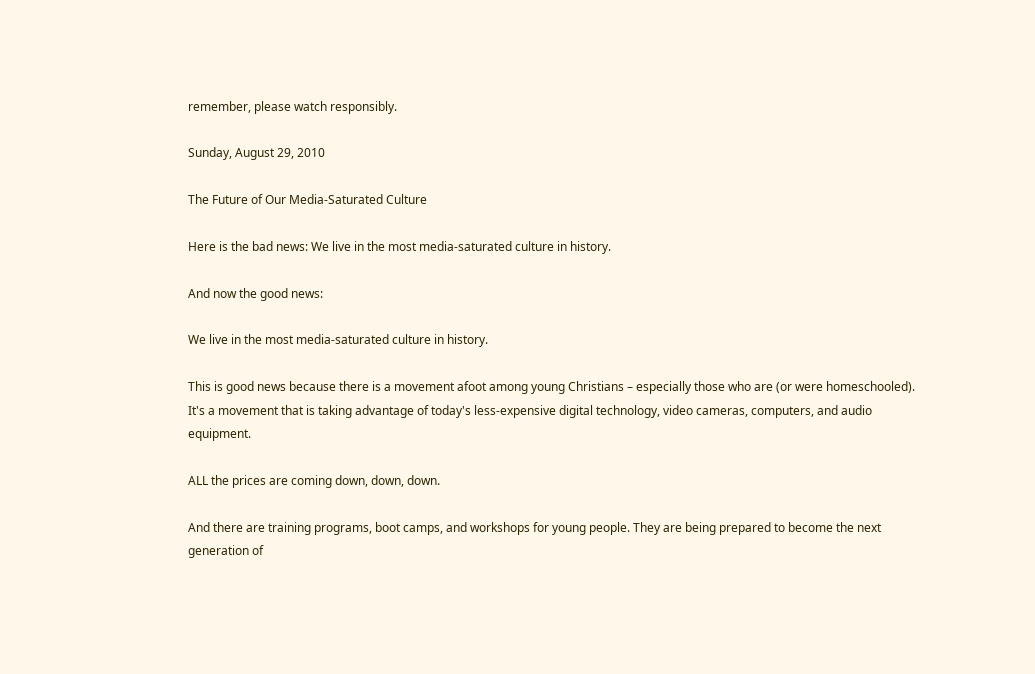remember, please watch responsibly.

Sunday, August 29, 2010

The Future of Our Media-Saturated Culture

Here is the bad news: We live in the most media-saturated culture in history.

And now the good news:

We live in the most media-saturated culture in history.

This is good news because there is a movement afoot among young Christians – especially those who are (or were homeschooled). It's a movement that is taking advantage of today's less-expensive digital technology, video cameras, computers, and audio equipment.

ALL the prices are coming down, down, down.

And there are training programs, boot camps, and workshops for young people. They are being prepared to become the next generation of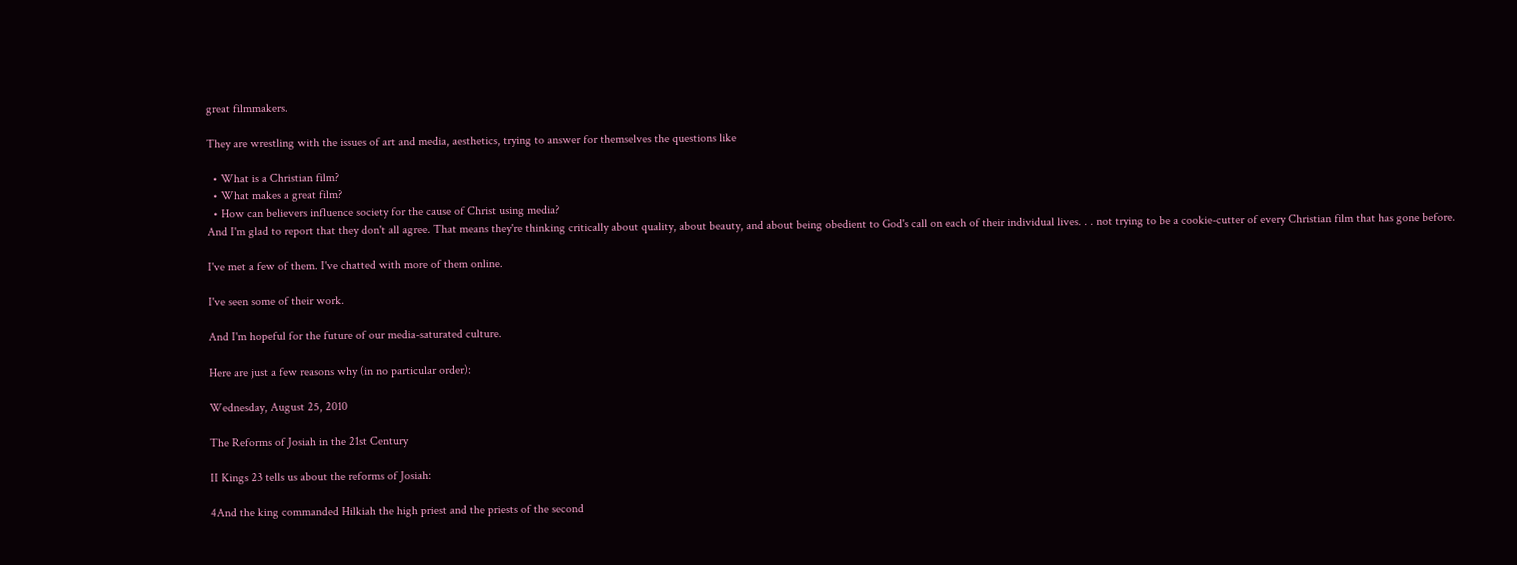great filmmakers.

They are wrestling with the issues of art and media, aesthetics, trying to answer for themselves the questions like

  • What is a Christian film?
  • What makes a great film?
  • How can believers influence society for the cause of Christ using media?
And I'm glad to report that they don't all agree. That means they're thinking critically about quality, about beauty, and about being obedient to God's call on each of their individual lives. . . not trying to be a cookie-cutter of every Christian film that has gone before.

I've met a few of them. I've chatted with more of them online.

I've seen some of their work.

And I'm hopeful for the future of our media-saturated culture.

Here are just a few reasons why (in no particular order):

Wednesday, August 25, 2010

The Reforms of Josiah in the 21st Century

II Kings 23 tells us about the reforms of Josiah:

4And the king commanded Hilkiah the high priest and the priests of the second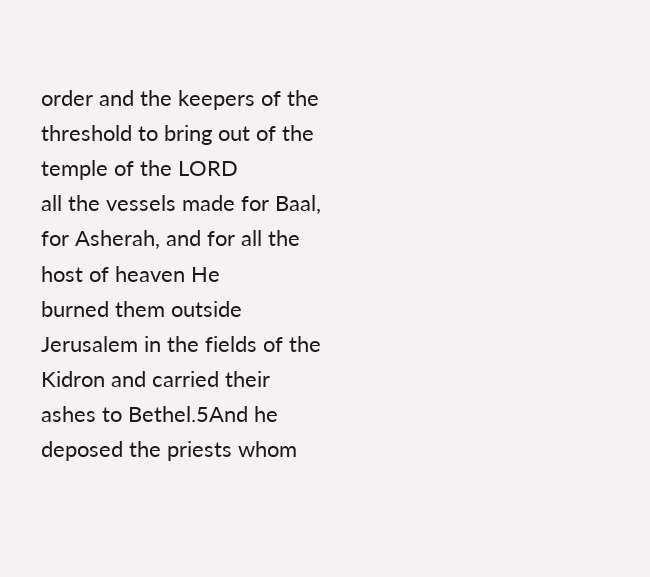order and the keepers of the threshold to bring out of the temple of the LORD
all the vessels made for Baal, for Asherah, and for all the host of heaven He
burned them outside Jerusalem in the fields of the Kidron and carried their
ashes to Bethel.5And he deposed the priests whom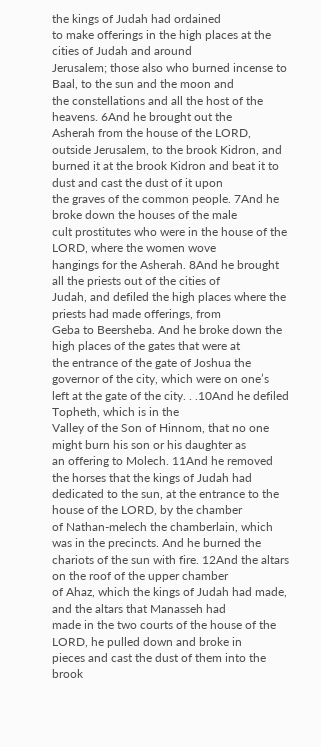the kings of Judah had ordained
to make offerings in the high places at the cities of Judah and around
Jerusalem; those also who burned incense to Baal, to the sun and the moon and
the constellations and all the host of the heavens. 6And he brought out the
Asherah from the house of the LORD, outside Jerusalem, to the brook Kidron, and
burned it at the brook Kidron and beat it to dust and cast the dust of it upon
the graves of the common people. 7And he broke down the houses of the male
cult prostitutes who were in the house of the LORD, where the women wove
hangings for the Asherah. 8And he brought all the priests out of the cities of
Judah, and defiled the high places where the priests had made offerings, from
Geba to Beersheba. And he broke down the high places of the gates that were at
the entrance of the gate of Joshua the governor of the city, which were on one’s
left at the gate of the city. . .10And he defiled Topheth, which is in the
Valley of the Son of Hinnom, that no one might burn his son or his daughter as
an offering to Molech. 11And he removed the horses that the kings of Judah had
dedicated to the sun, at the entrance to the house of the LORD, by the chamber
of Nathan-melech the chamberlain, which was in the precincts. And he burned the
chariots of the sun with fire. 12And the altars on the roof of the upper chamber
of Ahaz, which the kings of Judah had made, and the altars that Manasseh had
made in the two courts of the house of the LORD, he pulled down and broke in
pieces and cast the dust of them into the brook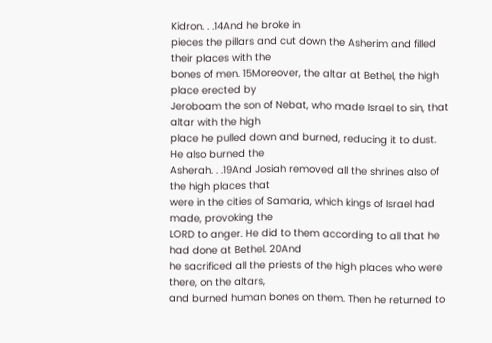Kidron. . .14And he broke in
pieces the pillars and cut down the Asherim and filled their places with the
bones of men. 15Moreover, the altar at Bethel, the high place erected by
Jeroboam the son of Nebat, who made Israel to sin, that altar with the high
place he pulled down and burned, reducing it to dust. He also burned the
Asherah. . .19And Josiah removed all the shrines also of the high places that
were in the cities of Samaria, which kings of Israel had made, provoking the
LORD to anger. He did to them according to all that he had done at Bethel. 20And
he sacrificed all the priests of the high places who were there, on the altars,
and burned human bones on them. Then he returned to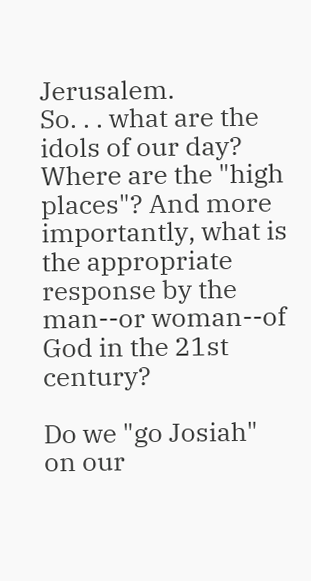Jerusalem.
So. . . what are the idols of our day? Where are the "high places"? And more importantly, what is the appropriate response by the man--or woman--of God in the 21st century?

Do we "go Josiah" on our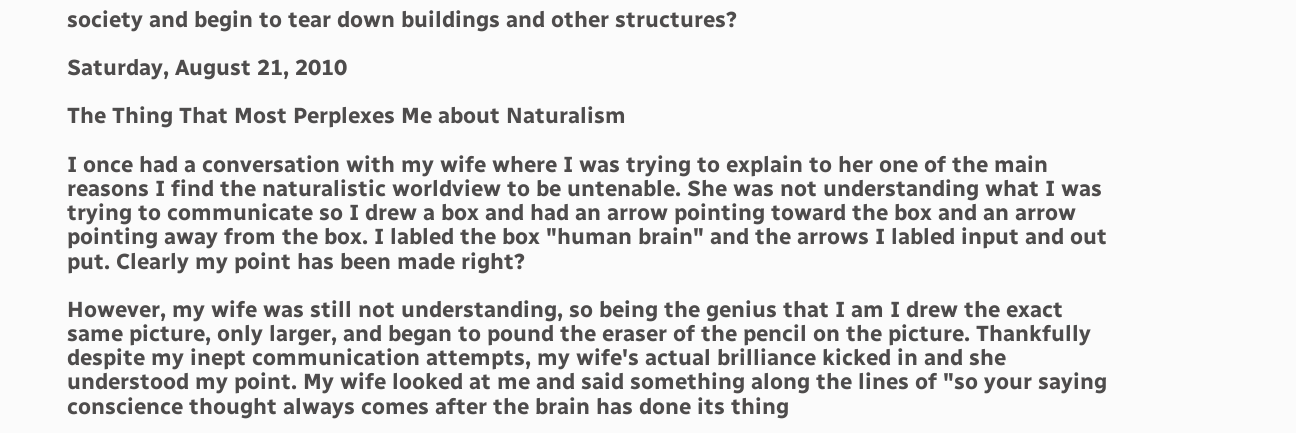society and begin to tear down buildings and other structures?

Saturday, August 21, 2010

The Thing That Most Perplexes Me about Naturalism

I once had a conversation with my wife where I was trying to explain to her one of the main reasons I find the naturalistic worldview to be untenable. She was not understanding what I was trying to communicate so I drew a box and had an arrow pointing toward the box and an arrow pointing away from the box. I labled the box "human brain" and the arrows I labled input and out put. Clearly my point has been made right?

However, my wife was still not understanding, so being the genius that I am I drew the exact same picture, only larger, and began to pound the eraser of the pencil on the picture. Thankfully despite my inept communication attempts, my wife's actual brilliance kicked in and she understood my point. My wife looked at me and said something along the lines of "so your saying conscience thought always comes after the brain has done its thing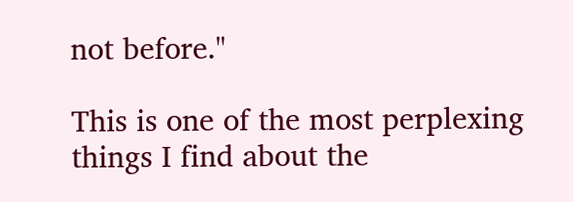not before."

This is one of the most perplexing things I find about the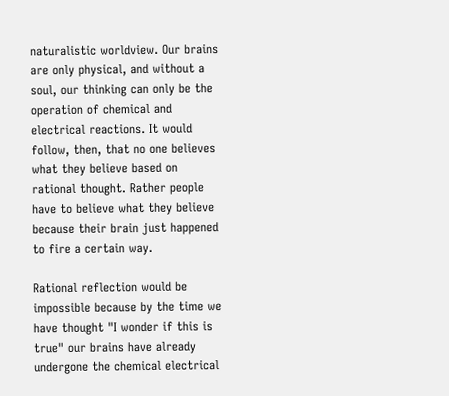naturalistic worldview. Our brains are only physical, and without a soul, our thinking can only be the operation of chemical and electrical reactions. It would follow, then, that no one believes what they believe based on rational thought. Rather people have to believe what they believe because their brain just happened to fire a certain way.

Rational reflection would be impossible because by the time we have thought "I wonder if this is true" our brains have already undergone the chemical electrical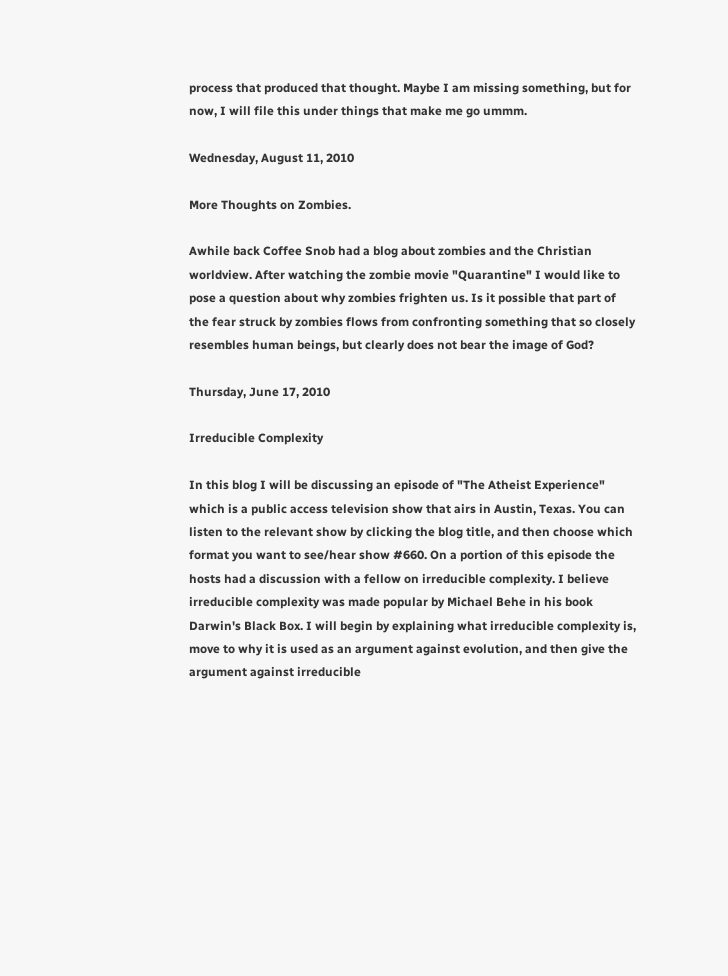process that produced that thought. Maybe I am missing something, but for now, I will file this under things that make me go ummm.

Wednesday, August 11, 2010

More Thoughts on Zombies.

Awhile back Coffee Snob had a blog about zombies and the Christian worldview. After watching the zombie movie "Quarantine" I would like to pose a question about why zombies frighten us. Is it possible that part of the fear struck by zombies flows from confronting something that so closely resembles human beings, but clearly does not bear the image of God?

Thursday, June 17, 2010

Irreducible Complexity

In this blog I will be discussing an episode of "The Atheist Experience" which is a public access television show that airs in Austin, Texas. You can listen to the relevant show by clicking the blog title, and then choose which format you want to see/hear show #660. On a portion of this episode the hosts had a discussion with a fellow on irreducible complexity. I believe irreducible complexity was made popular by Michael Behe in his book Darwin's Black Box. I will begin by explaining what irreducible complexity is, move to why it is used as an argument against evolution, and then give the argument against irreducible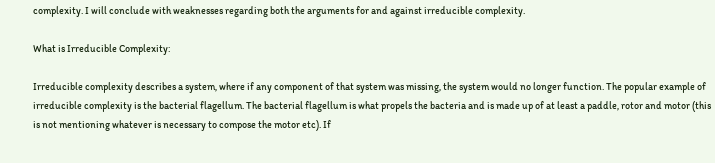complexity. I will conclude with weaknesses regarding both the arguments for and against irreducible complexity.

What is Irreducible Complexity:

Irreducible complexity describes a system, where if any component of that system was missing, the system would no longer function. The popular example of irreducible complexity is the bacterial flagellum. The bacterial flagellum is what propels the bacteria and is made up of at least a paddle, rotor and motor (this is not mentioning whatever is necessary to compose the motor etc). If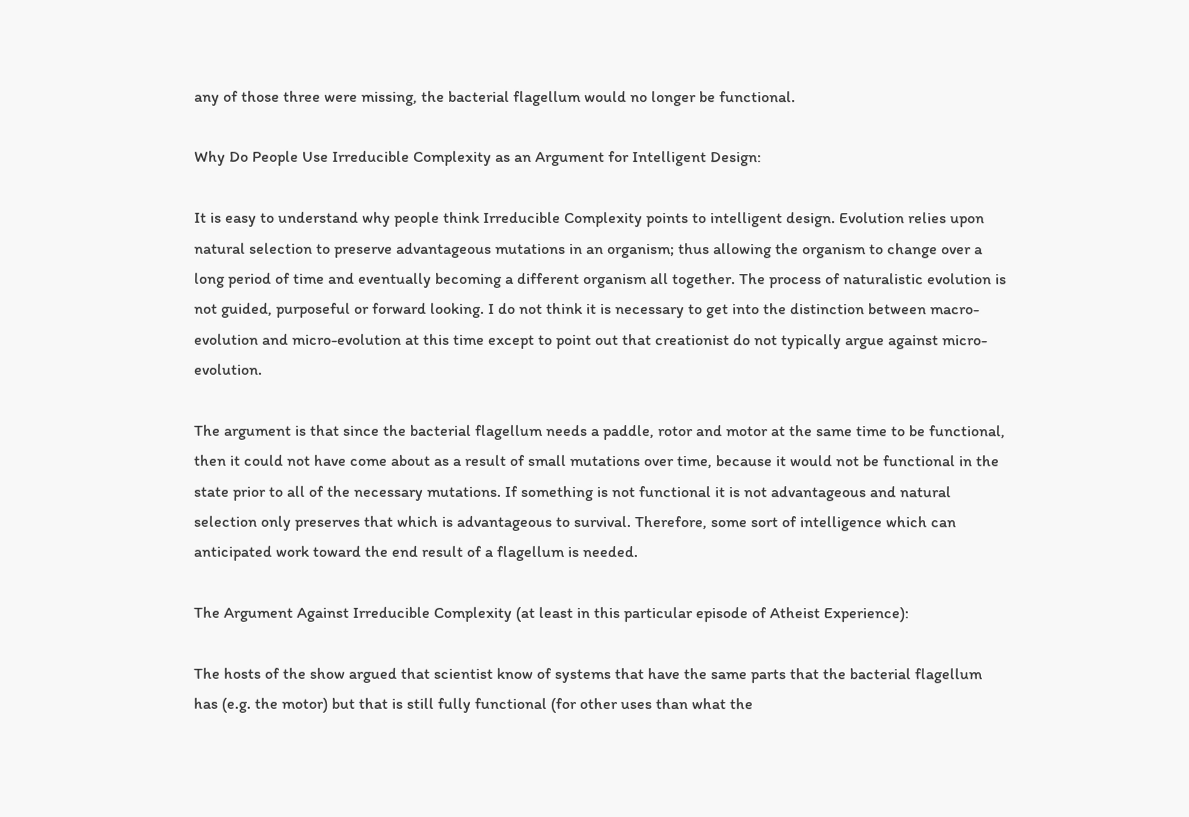any of those three were missing, the bacterial flagellum would no longer be functional.

Why Do People Use Irreducible Complexity as an Argument for Intelligent Design:

It is easy to understand why people think Irreducible Complexity points to intelligent design. Evolution relies upon natural selection to preserve advantageous mutations in an organism; thus allowing the organism to change over a long period of time and eventually becoming a different organism all together. The process of naturalistic evolution is not guided, purposeful or forward looking. I do not think it is necessary to get into the distinction between macro-evolution and micro-evolution at this time except to point out that creationist do not typically argue against micro-evolution.

The argument is that since the bacterial flagellum needs a paddle, rotor and motor at the same time to be functional, then it could not have come about as a result of small mutations over time, because it would not be functional in the state prior to all of the necessary mutations. If something is not functional it is not advantageous and natural selection only preserves that which is advantageous to survival. Therefore, some sort of intelligence which can anticipated work toward the end result of a flagellum is needed.

The Argument Against Irreducible Complexity (at least in this particular episode of Atheist Experience):

The hosts of the show argued that scientist know of systems that have the same parts that the bacterial flagellum has (e.g. the motor) but that is still fully functional (for other uses than what the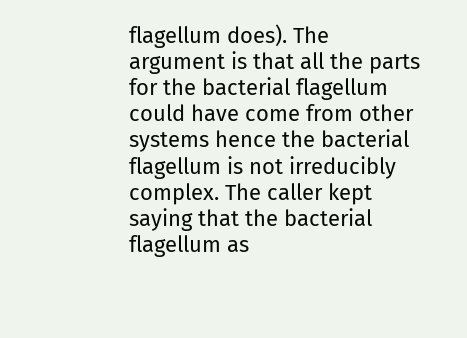flagellum does). The argument is that all the parts for the bacterial flagellum could have come from other systems hence the bacterial flagellum is not irreducibly complex. The caller kept saying that the bacterial flagellum as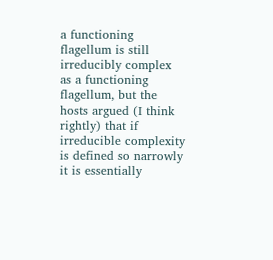a functioning flagellum is still irreducibly complex as a functioning flagellum, but the hosts argued (I think rightly) that if irreducible complexity is defined so narrowly it is essentially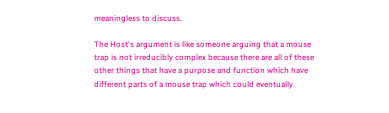meaningless to discuss.

The Host's argument is like someone arguing that a mouse trap is not irreducibly complex because there are all of these other things that have a purpose and function which have different parts of a mouse trap which could eventually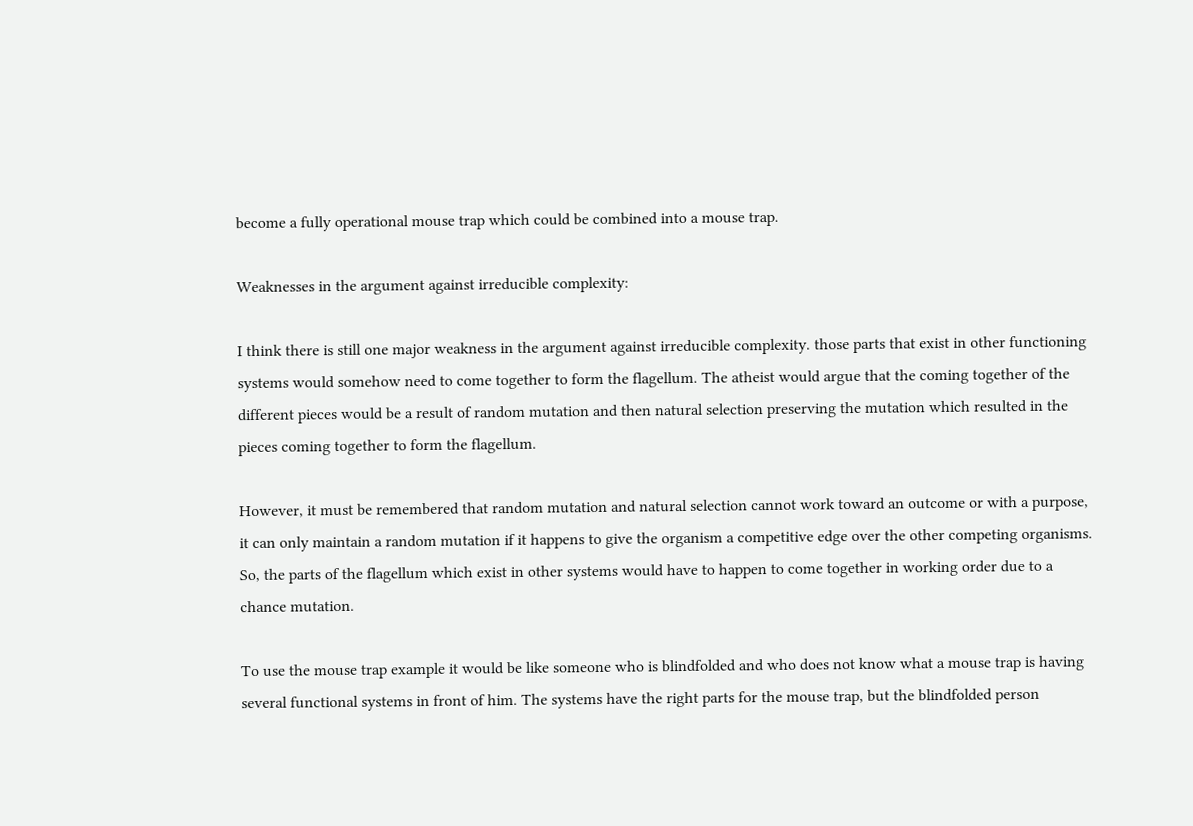become a fully operational mouse trap which could be combined into a mouse trap.

Weaknesses in the argument against irreducible complexity:

I think there is still one major weakness in the argument against irreducible complexity. those parts that exist in other functioning systems would somehow need to come together to form the flagellum. The atheist would argue that the coming together of the different pieces would be a result of random mutation and then natural selection preserving the mutation which resulted in the pieces coming together to form the flagellum.

However, it must be remembered that random mutation and natural selection cannot work toward an outcome or with a purpose, it can only maintain a random mutation if it happens to give the organism a competitive edge over the other competing organisms. So, the parts of the flagellum which exist in other systems would have to happen to come together in working order due to a chance mutation.

To use the mouse trap example it would be like someone who is blindfolded and who does not know what a mouse trap is having several functional systems in front of him. The systems have the right parts for the mouse trap, but the blindfolded person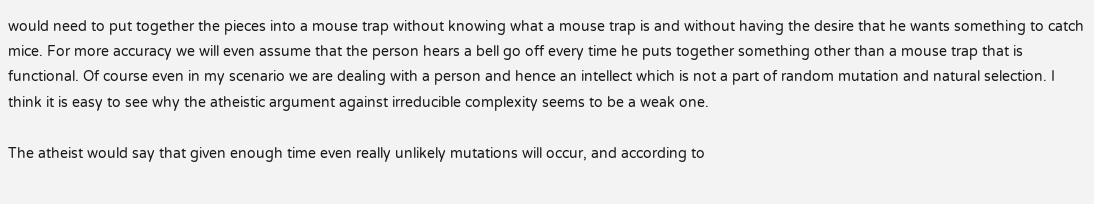would need to put together the pieces into a mouse trap without knowing what a mouse trap is and without having the desire that he wants something to catch mice. For more accuracy we will even assume that the person hears a bell go off every time he puts together something other than a mouse trap that is functional. Of course even in my scenario we are dealing with a person and hence an intellect which is not a part of random mutation and natural selection. I think it is easy to see why the atheistic argument against irreducible complexity seems to be a weak one.

The atheist would say that given enough time even really unlikely mutations will occur, and according to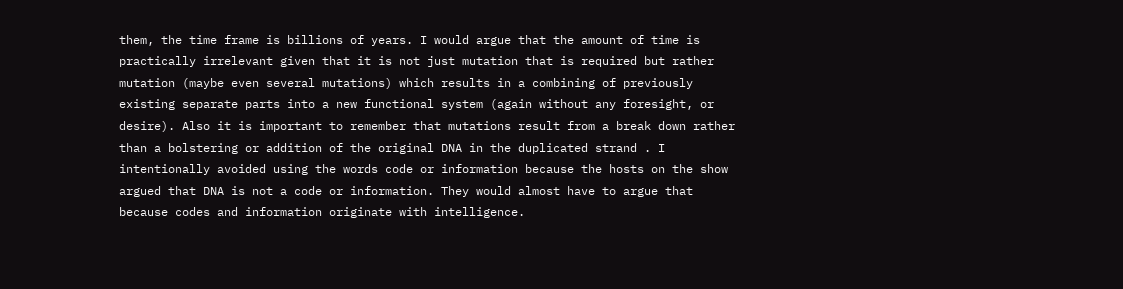them, the time frame is billions of years. I would argue that the amount of time is practically irrelevant given that it is not just mutation that is required but rather mutation (maybe even several mutations) which results in a combining of previously existing separate parts into a new functional system (again without any foresight, or desire). Also it is important to remember that mutations result from a break down rather than a bolstering or addition of the original DNA in the duplicated strand . I intentionally avoided using the words code or information because the hosts on the show argued that DNA is not a code or information. They would almost have to argue that because codes and information originate with intelligence.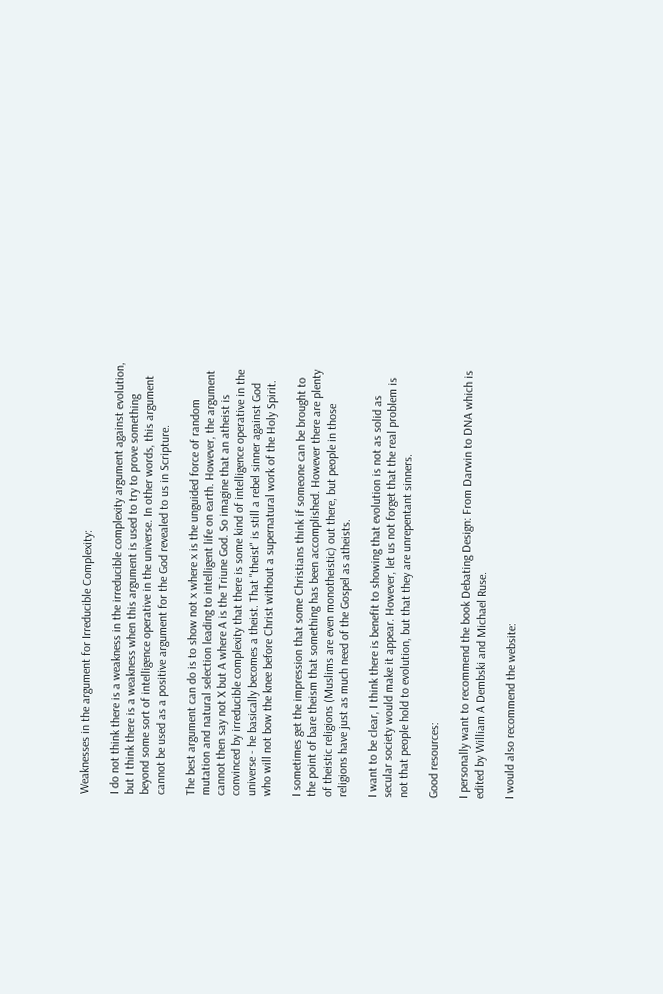Weaknesses in the argument for Irreducible Complexity:

I do not think there is a weakness in the irreducible complexity argument against evolution, but I think there is a weakness when this argument is used to try to prove something beyond some sort of intelligence operative in the universe. In other words, this argument cannot be used as a positive argument for the God revealed to us in Scripture.

The best argument can do is to show not x where x is the unguided force of random mutation and natural selection leading to intelligent life on earth. However, the argument cannot then say not X but A where A is the Triune God. So imagine that an atheist is convinced by irreducible complexity that there is some kind of intelligence operative in the universe - he basically becomes a theist. That "theist" is still a rebel sinner against God who will not bow the knee before Christ without a supernatural work of the Holy Spirit.

I sometimes get the impression that some Christians think if someone can be brought to the point of bare theism that something has been accomplished. However there are plenty of theistic religions (Muslims are even monotheistic) out there, but people in those religions have just as much need of the Gospel as atheists.

I want to be clear, I think there is benefit to showing that evolution is not as solid as secular society would make it appear. However, let us not forget that the real problem is not that people hold to evolution, but that they are unrepentant sinners.

Good resources:

I personally want to recommend the book Debating Design: From Darwin to DNA which is edited by William A Dembski and Michael Ruse.

I would also recommend the website: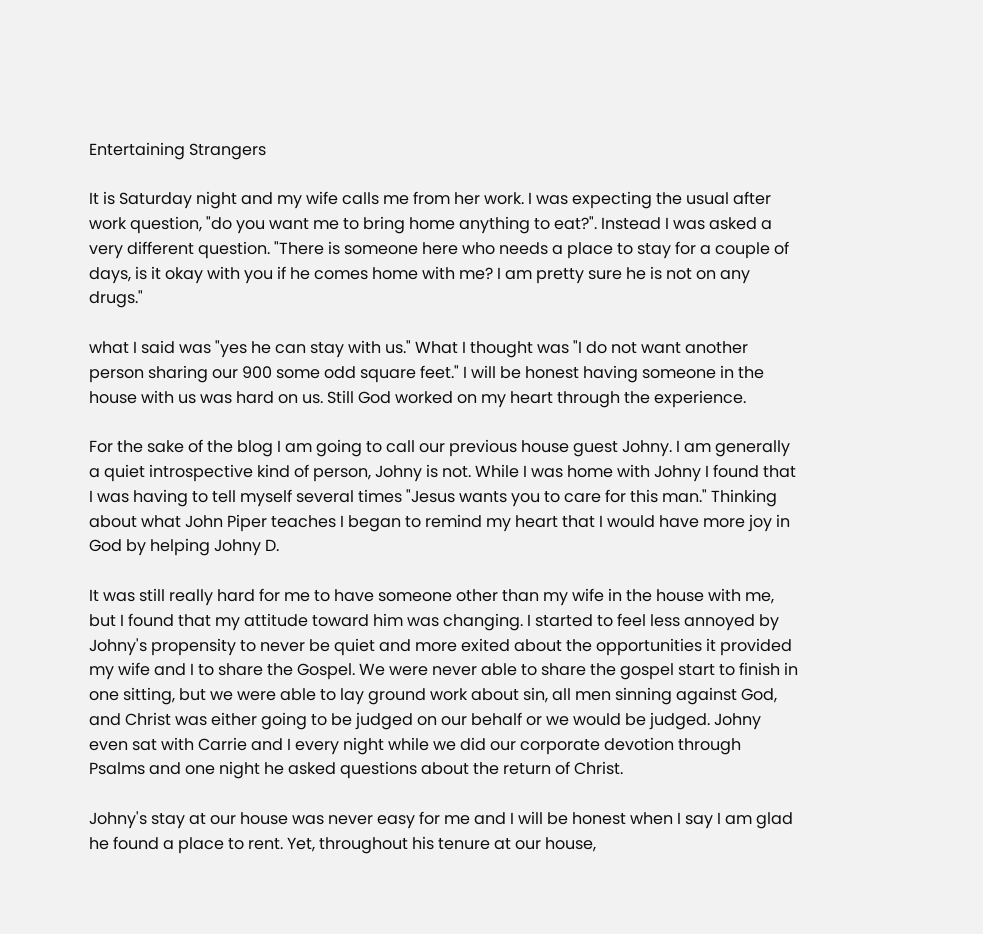Entertaining Strangers

It is Saturday night and my wife calls me from her work. I was expecting the usual after work question, "do you want me to bring home anything to eat?". Instead I was asked a very different question. "There is someone here who needs a place to stay for a couple of days, is it okay with you if he comes home with me? I am pretty sure he is not on any drugs."

what I said was "yes he can stay with us." What I thought was "I do not want another person sharing our 900 some odd square feet." I will be honest having someone in the house with us was hard on us. Still God worked on my heart through the experience.

For the sake of the blog I am going to call our previous house guest Johny. I am generally a quiet introspective kind of person, Johny is not. While I was home with Johny I found that I was having to tell myself several times "Jesus wants you to care for this man." Thinking about what John Piper teaches I began to remind my heart that I would have more joy in God by helping Johny D.

It was still really hard for me to have someone other than my wife in the house with me, but I found that my attitude toward him was changing. I started to feel less annoyed by Johny's propensity to never be quiet and more exited about the opportunities it provided my wife and I to share the Gospel. We were never able to share the gospel start to finish in one sitting, but we were able to lay ground work about sin, all men sinning against God, and Christ was either going to be judged on our behalf or we would be judged. Johny even sat with Carrie and I every night while we did our corporate devotion through Psalms and one night he asked questions about the return of Christ.

Johny's stay at our house was never easy for me and I will be honest when I say I am glad he found a place to rent. Yet, throughout his tenure at our house,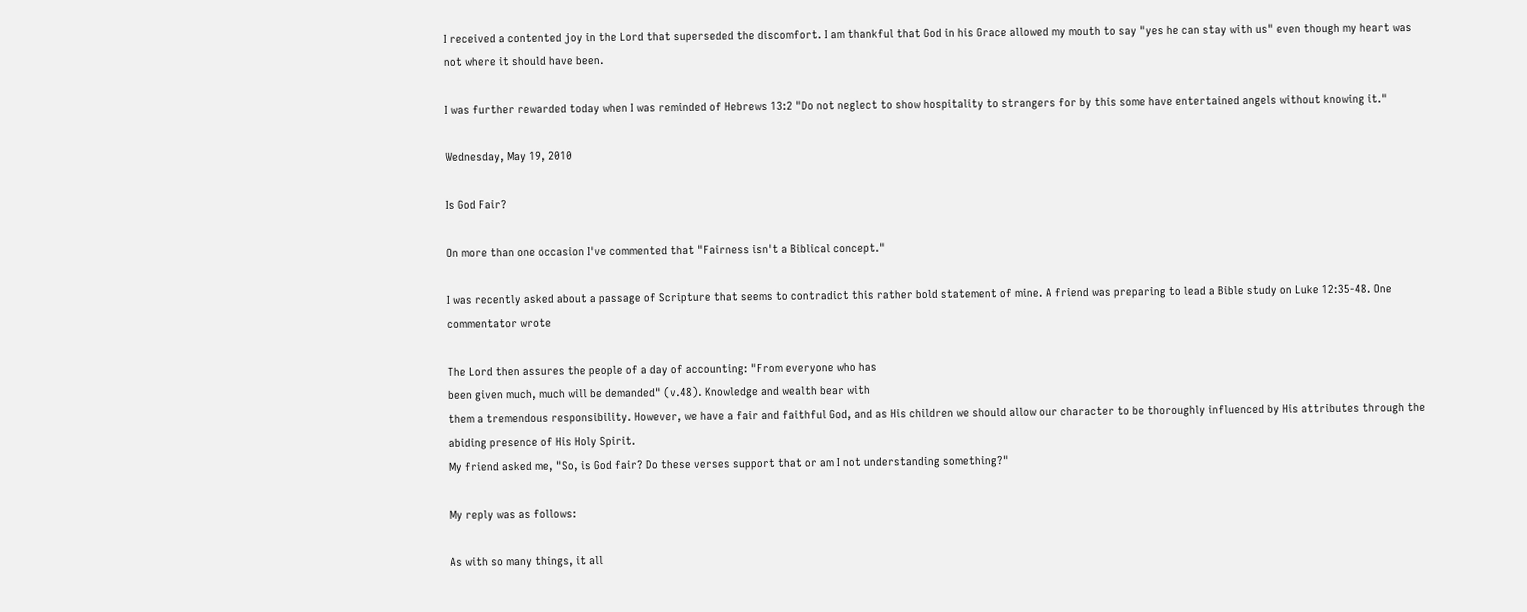I received a contented joy in the Lord that superseded the discomfort. I am thankful that God in his Grace allowed my mouth to say "yes he can stay with us" even though my heart was not where it should have been.

I was further rewarded today when I was reminded of Hebrews 13:2 "Do not neglect to show hospitality to strangers for by this some have entertained angels without knowing it."

Wednesday, May 19, 2010

Is God Fair?

On more than one occasion I've commented that "Fairness isn't a Biblical concept."

I was recently asked about a passage of Scripture that seems to contradict this rather bold statement of mine. A friend was preparing to lead a Bible study on Luke 12:35-48. One commentator wrote

The Lord then assures the people of a day of accounting: "From everyone who has
been given much, much will be demanded" (v.48). Knowledge and wealth bear with
them a tremendous responsibility. However, we have a fair and faithful God, and as His children we should allow our character to be thoroughly influenced by His attributes through the abiding presence of His Holy Spirit.
My friend asked me, "So, is God fair? Do these verses support that or am I not understanding something?"

My reply was as follows:

As with so many things, it all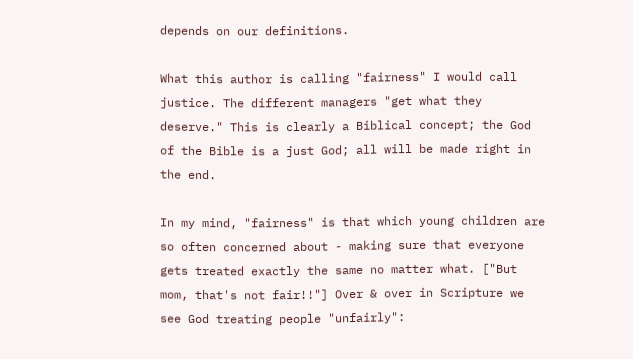depends on our definitions.

What this author is calling "fairness" I would call justice. The different managers "get what they deserve." This is clearly a Biblical concept; the God of the Bible is a just God; all will be made right in the end.

In my mind, "fairness" is that which young children are so often concerned about - making sure that everyone gets treated exactly the same no matter what. ["But mom, that's not fair!!"] Over & over in Scripture we see God treating people "unfairly":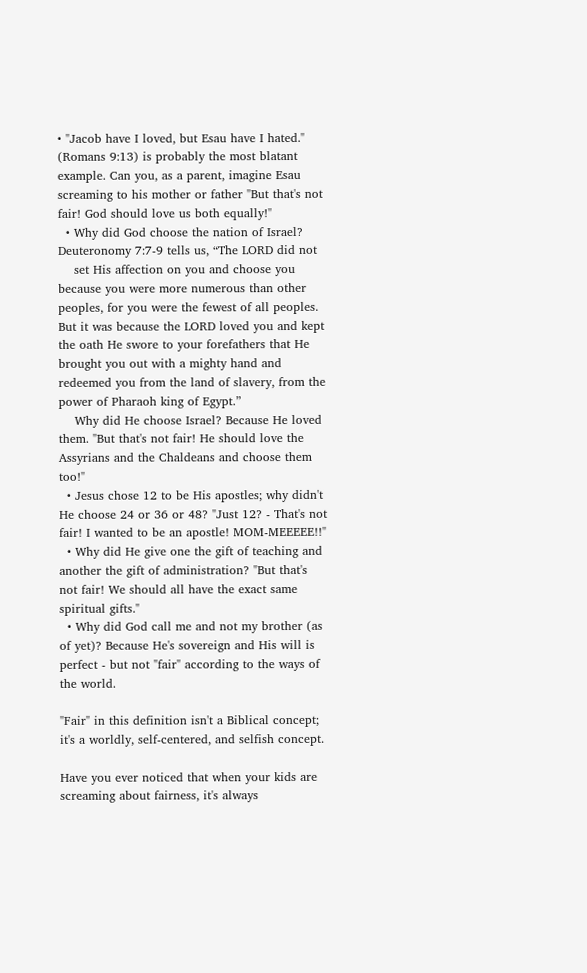• "Jacob have I loved, but Esau have I hated." (Romans 9:13) is probably the most blatant example. Can you, as a parent, imagine Esau screaming to his mother or father "But that's not fair! God should love us both equally!"
  • Why did God choose the nation of Israel? Deuteronomy 7:7-9 tells us, “The LORD did not
    set His affection on you and choose you because you were more numerous than other peoples, for you were the fewest of all peoples. But it was because the LORD loved you and kept the oath He swore to your forefathers that He brought you out with a mighty hand and redeemed you from the land of slavery, from the power of Pharaoh king of Egypt.”
    Why did He choose Israel? Because He loved them. "But that's not fair! He should love the Assyrians and the Chaldeans and choose them too!"
  • Jesus chose 12 to be His apostles; why didn't He choose 24 or 36 or 48? "Just 12? - That's not fair! I wanted to be an apostle! MOM-MEEEEE!!"
  • Why did He give one the gift of teaching and another the gift of administration? "But that's not fair! We should all have the exact same spiritual gifts."
  • Why did God call me and not my brother (as of yet)? Because He's sovereign and His will is perfect - but not "fair" according to the ways of the world.

"Fair" in this definition isn't a Biblical concept; it's a worldly, self-centered, and selfish concept.

Have you ever noticed that when your kids are screaming about fairness, it's always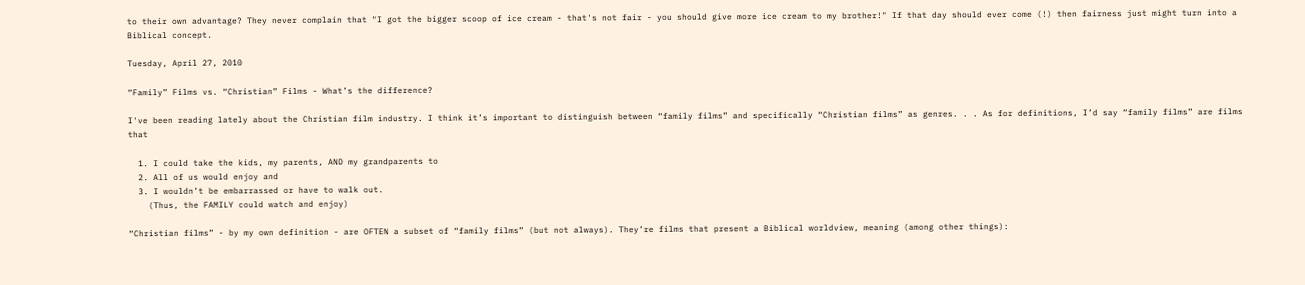to their own advantage? They never complain that "I got the bigger scoop of ice cream - that's not fair - you should give more ice cream to my brother!" If that day should ever come (!) then fairness just might turn into a Biblical concept.

Tuesday, April 27, 2010

“Family” Films vs. “Christian” Films - What’s the difference?

I've been reading lately about the Christian film industry. I think it’s important to distinguish between “family films” and specifically “Christian films” as genres. . . As for definitions, I’d say “family films” are films that

  1. I could take the kids, my parents, AND my grandparents to
  2. All of us would enjoy and
  3. I wouldn’t be embarrassed or have to walk out.
    (Thus, the FAMILY could watch and enjoy)

“Christian films” - by my own definition - are OFTEN a subset of “family films” (but not always). They’re films that present a Biblical worldview, meaning (among other things):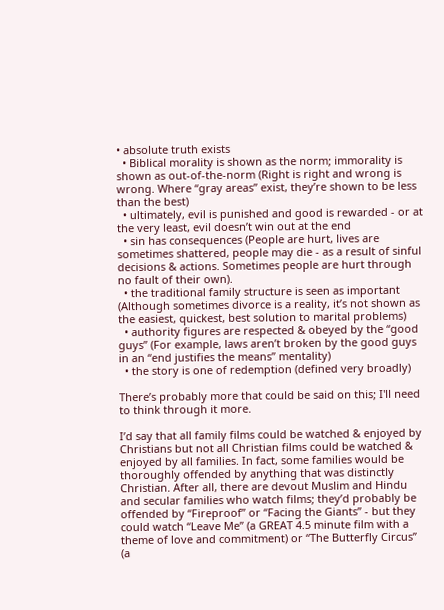• absolute truth exists
  • Biblical morality is shown as the norm; immorality is shown as out-of-the-norm (Right is right and wrong is wrong. Where “gray areas” exist, they’re shown to be less than the best)
  • ultimately, evil is punished and good is rewarded - or at the very least, evil doesn’t win out at the end
  • sin has consequences (People are hurt, lives are sometimes shattered, people may die - as a result of sinful decisions & actions. Sometimes people are hurt through no fault of their own).
  • the traditional family structure is seen as important (Although sometimes divorce is a reality, it’s not shown as the easiest, quickest, best solution to marital problems)
  • authority figures are respected & obeyed by the “good guys” (For example, laws aren’t broken by the good guys in an “end justifies the means” mentality)
  • the story is one of redemption (defined very broadly)

There’s probably more that could be said on this; I'll need to think through it more.

I’d say that all family films could be watched & enjoyed by Christians but not all Christian films could be watched & enjoyed by all families. In fact, some families would be thoroughly offended by anything that was distinctly Christian. After all, there are devout Muslim and Hindu and secular families who watch films; they’d probably be offended by “Fireproof” or “Facing the Giants” - but they could watch “Leave Me” (a GREAT 4.5 minute film with a theme of love and commitment) or “The Butterfly Circus” (a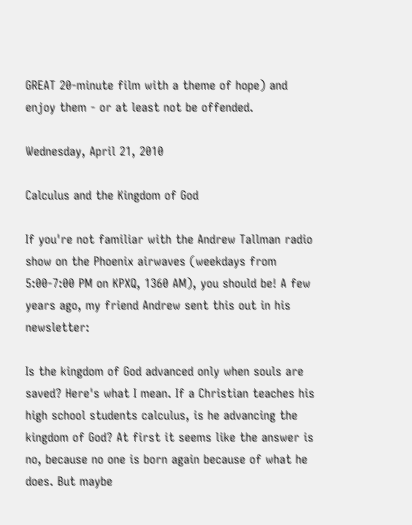GREAT 20-minute film with a theme of hope) and enjoy them - or at least not be offended.

Wednesday, April 21, 2010

Calculus and the Kingdom of God

If you're not familiar with the Andrew Tallman radio show on the Phoenix airwaves (weekdays from 5:00-7:00 PM on KPXQ, 1360 AM), you should be! A few years ago, my friend Andrew sent this out in his newsletter:

Is the kingdom of God advanced only when souls are saved? Here's what I mean. If a Christian teaches his high school students calculus, is he advancing the kingdom of God? At first it seems like the answer is no, because no one is born again because of what he does. But maybe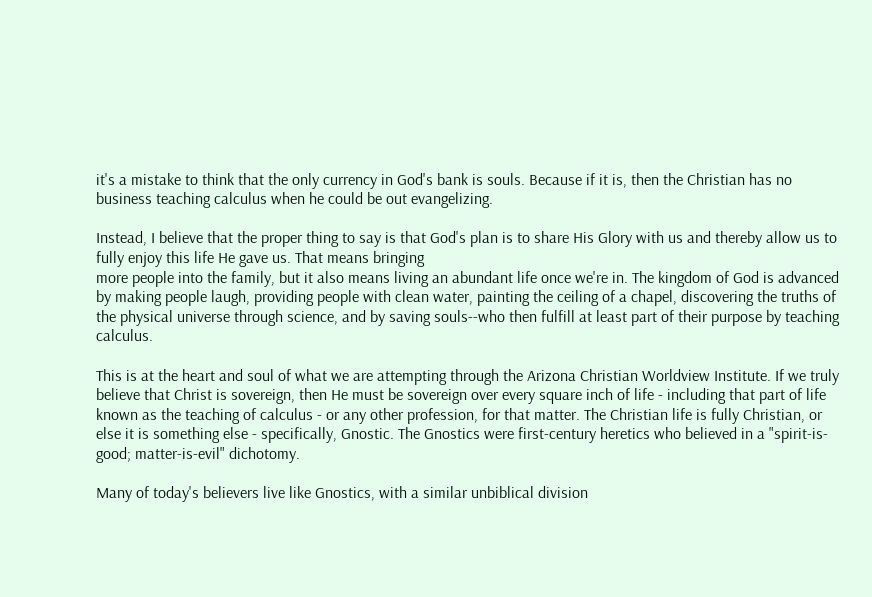it's a mistake to think that the only currency in God's bank is souls. Because if it is, then the Christian has no business teaching calculus when he could be out evangelizing.

Instead, I believe that the proper thing to say is that God's plan is to share His Glory with us and thereby allow us to fully enjoy this life He gave us. That means bringing
more people into the family, but it also means living an abundant life once we're in. The kingdom of God is advanced by making people laugh, providing people with clean water, painting the ceiling of a chapel, discovering the truths of the physical universe through science, and by saving souls--who then fulfill at least part of their purpose by teaching calculus.

This is at the heart and soul of what we are attempting through the Arizona Christian Worldview Institute. If we truly believe that Christ is sovereign, then He must be sovereign over every square inch of life - including that part of life known as the teaching of calculus - or any other profession, for that matter. The Christian life is fully Christian, or else it is something else - specifically, Gnostic. The Gnostics were first-century heretics who believed in a "spirit-is-good; matter-is-evil" dichotomy.

Many of today's believers live like Gnostics, with a similar unbiblical division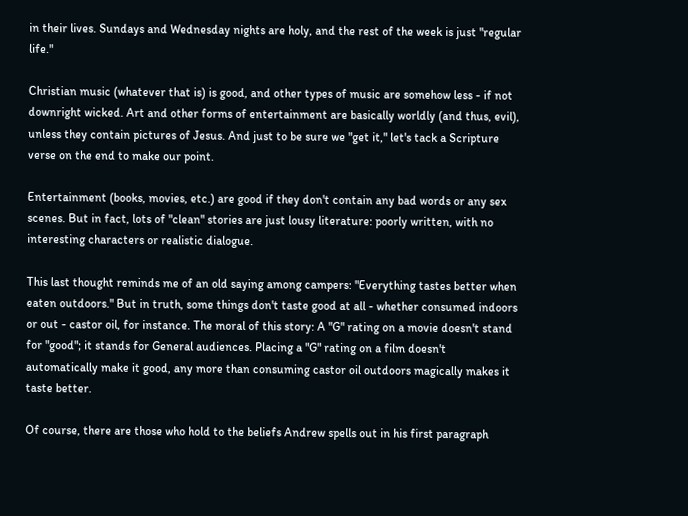in their lives. Sundays and Wednesday nights are holy, and the rest of the week is just "regular life."

Christian music (whatever that is) is good, and other types of music are somehow less - if not downright wicked. Art and other forms of entertainment are basically worldly (and thus, evil), unless they contain pictures of Jesus. And just to be sure we "get it," let's tack a Scripture verse on the end to make our point.

Entertainment (books, movies, etc.) are good if they don't contain any bad words or any sex scenes. But in fact, lots of "clean" stories are just lousy literature: poorly written, with no interesting characters or realistic dialogue.

This last thought reminds me of an old saying among campers: "Everything tastes better when eaten outdoors." But in truth, some things don't taste good at all - whether consumed indoors or out - castor oil, for instance. The moral of this story: A "G" rating on a movie doesn't stand for "good"; it stands for General audiences. Placing a "G" rating on a film doesn't automatically make it good, any more than consuming castor oil outdoors magically makes it taste better.

Of course, there are those who hold to the beliefs Andrew spells out in his first paragraph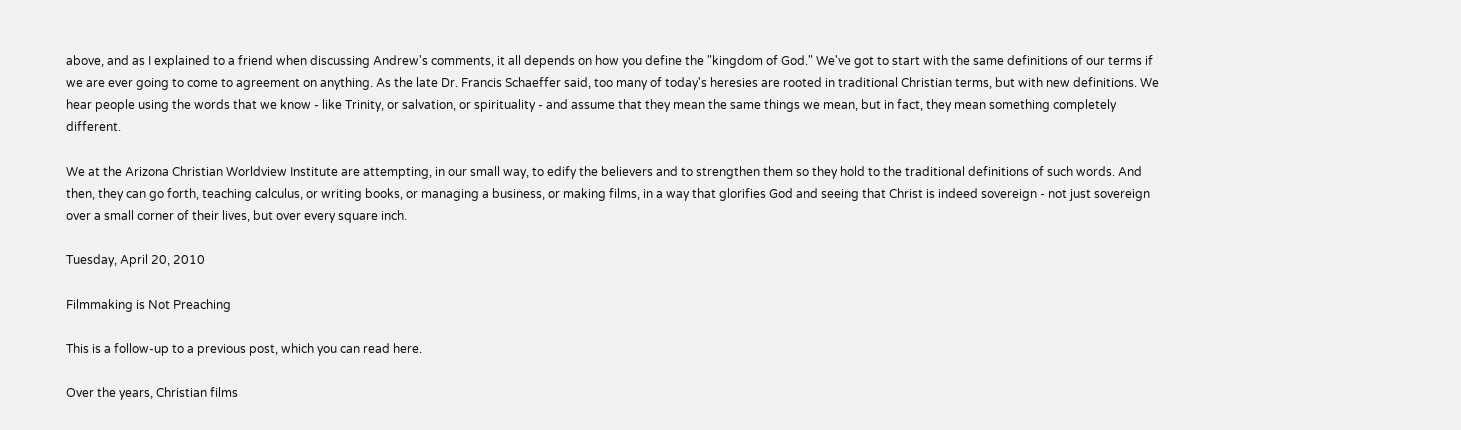above, and as I explained to a friend when discussing Andrew's comments, it all depends on how you define the "kingdom of God." We've got to start with the same definitions of our terms if we are ever going to come to agreement on anything. As the late Dr. Francis Schaeffer said, too many of today's heresies are rooted in traditional Christian terms, but with new definitions. We hear people using the words that we know - like Trinity, or salvation, or spirituality - and assume that they mean the same things we mean, but in fact, they mean something completely different.

We at the Arizona Christian Worldview Institute are attempting, in our small way, to edify the believers and to strengthen them so they hold to the traditional definitions of such words. And then, they can go forth, teaching calculus, or writing books, or managing a business, or making films, in a way that glorifies God and seeing that Christ is indeed sovereign - not just sovereign over a small corner of their lives, but over every square inch.

Tuesday, April 20, 2010

Filmmaking is Not Preaching

This is a follow-up to a previous post, which you can read here.

Over the years, Christian films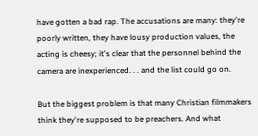have gotten a bad rap. The accusations are many: they're poorly written, they have lousy production values, the acting is cheesy; it's clear that the personnel behind the camera are inexperienced. . . and the list could go on.

But the biggest problem is that many Christian filmmakers think they're supposed to be preachers. And what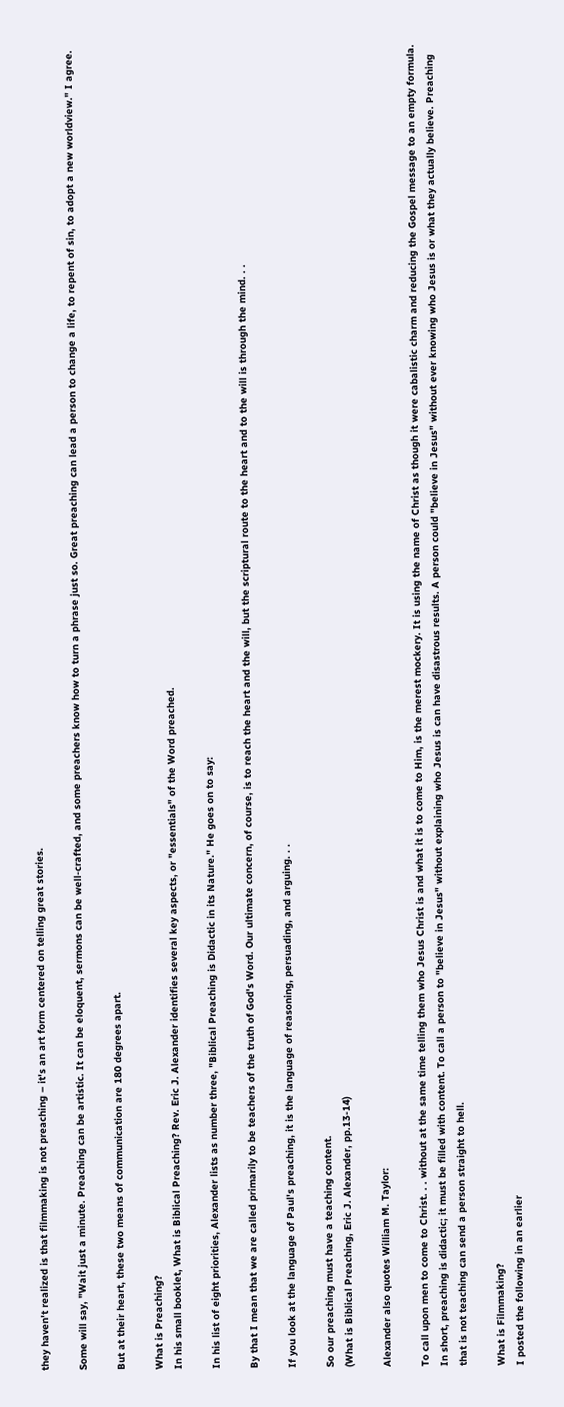they haven't realized is that filmmaking is not preaching – it's an art form centered on telling great stories.

Some will say, "Wait just a minute. Preaching can be artistic. It can be eloquent, sermons can be well-crafted, and some preachers know how to turn a phrase just so. Great preaching can lead a person to change a life, to repent of sin, to adopt a new worldview." I agree.

But at their heart, these two means of communication are 180 degrees apart.

What is Preaching?
In his small booklet, What is Biblical Preaching? Rev. Eric J. Alexander identifies several key aspects, or "essentials" of the Word preached.

In his list of eight priorities, Alexander lists as number three, "Biblical Preaching is Didactic in its Nature." He goes on to say:

By that I mean that we are called primarily to be teachers of the truth of God's Word. Our ultimate concern, of course, is to reach the heart and the will, but the scriptural route to the heart and to the will is through the mind. . .

If you look at the language of Paul's preaching, it is the language of reasoning, persuading, and arguing. . .

So our preaching must have a teaching content.
(What is Biblical Preaching, Eric J. Alexander, pp.13-14)

Alexander also quotes William M. Taylor:

To call upon men to come to Christ. . . without at the same time telling them who Jesus Christ is and what it is to come to Him, is the merest mockery. It is using the name of Christ as though it were cabalistic charm and reducing the Gospel message to an empty formula.
In short, preaching is didactic; it must be filled with content. To call a person to "believe in Jesus" without explaining who Jesus is can have disastrous results. A person could "believe in Jesus" without ever knowing who Jesus is or what they actually believe. Preaching that is not teaching can send a person straight to hell.

What is Filmmaking?
I posted the following in an earlier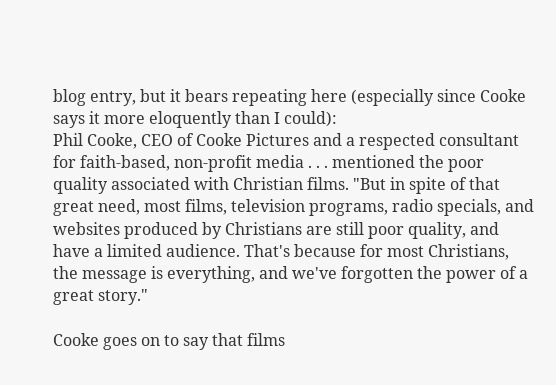blog entry, but it bears repeating here (especially since Cooke says it more eloquently than I could):
Phil Cooke, CEO of Cooke Pictures and a respected consultant for faith-based, non-profit media . . . mentioned the poor quality associated with Christian films. "But in spite of that great need, most films, television programs, radio specials, and websites produced by Christians are still poor quality, and have a limited audience. That's because for most Christians, the message is everything, and we've forgotten the power of a great story."

Cooke goes on to say that films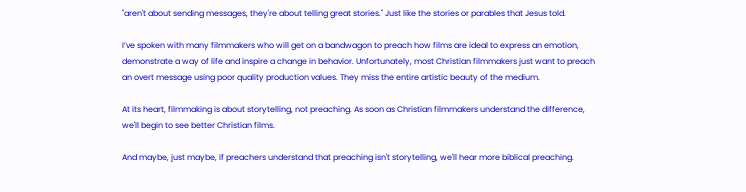"aren't about sending messages, they're about telling great stories." Just like the stories or parables that Jesus told.

I’ve spoken with many filmmakers who will get on a bandwagon to preach how films are ideal to express an emotion, demonstrate a way of life and inspire a change in behavior. Unfortunately, most Christian filmmakers just want to preach an overt message using poor quality production values. They miss the entire artistic beauty of the medium.

At its heart, filmmaking is about storytelling, not preaching. As soon as Christian filmmakers understand the difference, we'll begin to see better Christian films.

And maybe, just maybe, if preachers understand that preaching isn't storytelling, we'll hear more biblical preaching.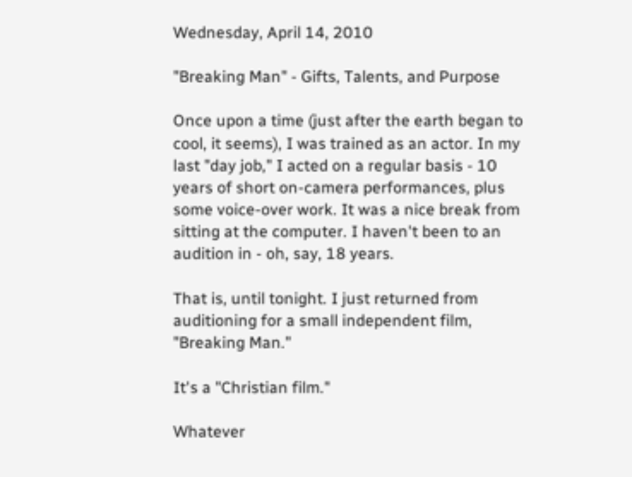Wednesday, April 14, 2010

"Breaking Man" - Gifts, Talents, and Purpose

Once upon a time (just after the earth began to cool, it seems), I was trained as an actor. In my last "day job," I acted on a regular basis - 10 years of short on-camera performances, plus some voice-over work. It was a nice break from sitting at the computer. I haven't been to an audition in - oh, say, 18 years.

That is, until tonight. I just returned from auditioning for a small independent film, "Breaking Man."

It's a "Christian film."

Whatever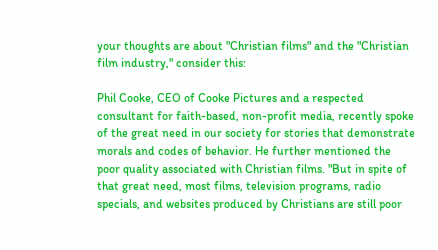your thoughts are about "Christian films" and the "Christian film industry," consider this:

Phil Cooke, CEO of Cooke Pictures and a respected consultant for faith-based, non-profit media, recently spoke of the great need in our society for stories that demonstrate morals and codes of behavior. He further mentioned the poor quality associated with Christian films. "But in spite of that great need, most films, television programs, radio specials, and websites produced by Christians are still poor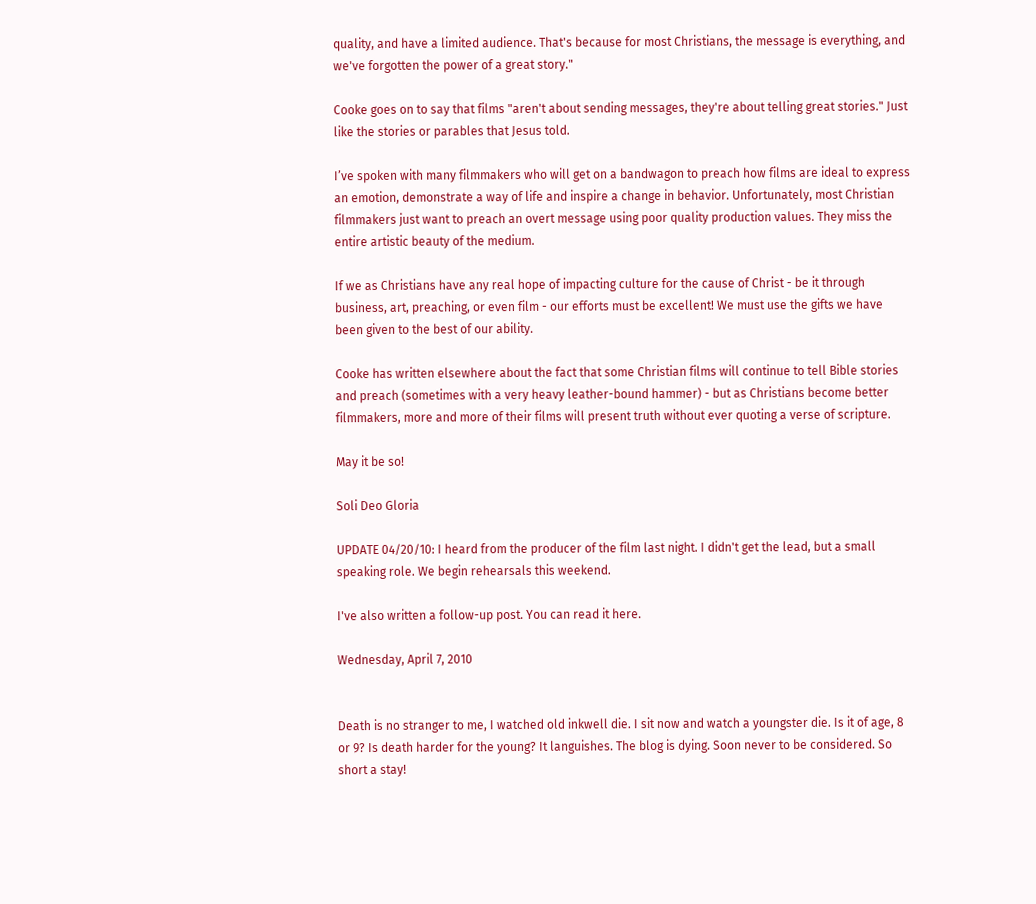quality, and have a limited audience. That's because for most Christians, the message is everything, and we've forgotten the power of a great story."

Cooke goes on to say that films "aren't about sending messages, they're about telling great stories." Just like the stories or parables that Jesus told.

I’ve spoken with many filmmakers who will get on a bandwagon to preach how films are ideal to express an emotion, demonstrate a way of life and inspire a change in behavior. Unfortunately, most Christian filmmakers just want to preach an overt message using poor quality production values. They miss the entire artistic beauty of the medium.

If we as Christians have any real hope of impacting culture for the cause of Christ - be it through business, art, preaching, or even film - our efforts must be excellent! We must use the gifts we have been given to the best of our ability.

Cooke has written elsewhere about the fact that some Christian films will continue to tell Bible stories and preach (sometimes with a very heavy leather-bound hammer) - but as Christians become better filmmakers, more and more of their films will present truth without ever quoting a verse of scripture.

May it be so!

Soli Deo Gloria

UPDATE 04/20/10: I heard from the producer of the film last night. I didn't get the lead, but a small speaking role. We begin rehearsals this weekend.

I've also written a follow-up post. You can read it here.

Wednesday, April 7, 2010


Death is no stranger to me, I watched old inkwell die. I sit now and watch a youngster die. Is it of age, 8 or 9? Is death harder for the young? It languishes. The blog is dying. Soon never to be considered. So short a stay!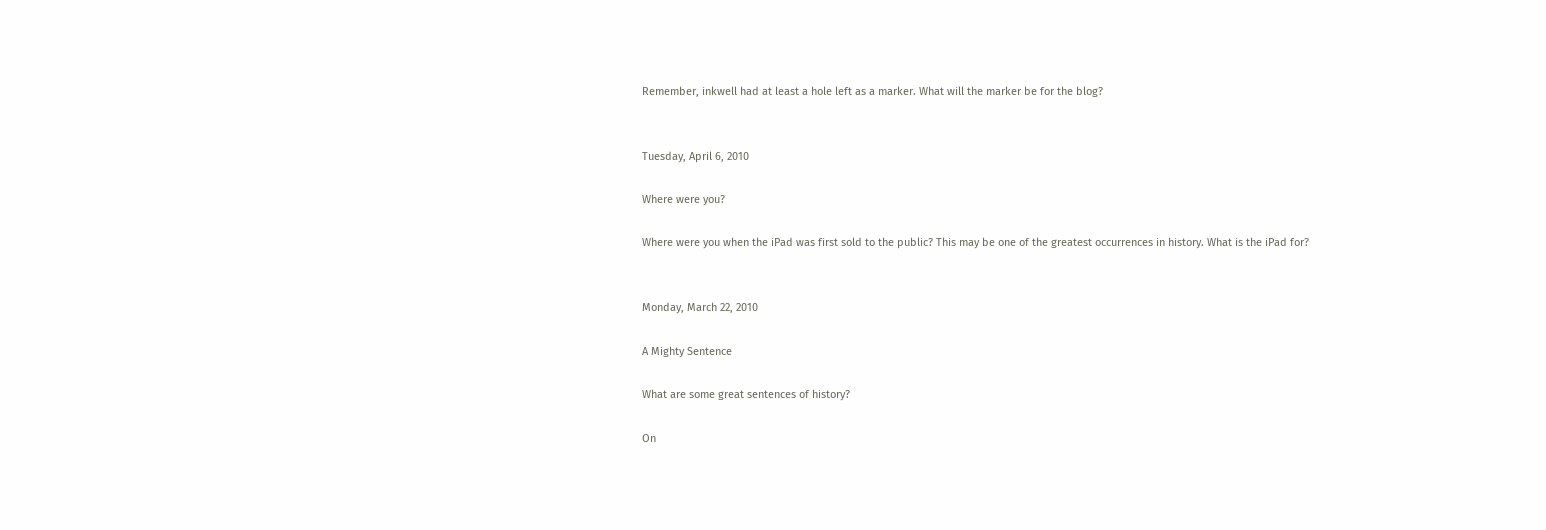Remember, inkwell had at least a hole left as a marker. What will the marker be for the blog?


Tuesday, April 6, 2010

Where were you?

Where were you when the iPad was first sold to the public? This may be one of the greatest occurrences in history. What is the iPad for?


Monday, March 22, 2010

A Mighty Sentence

What are some great sentences of history?

On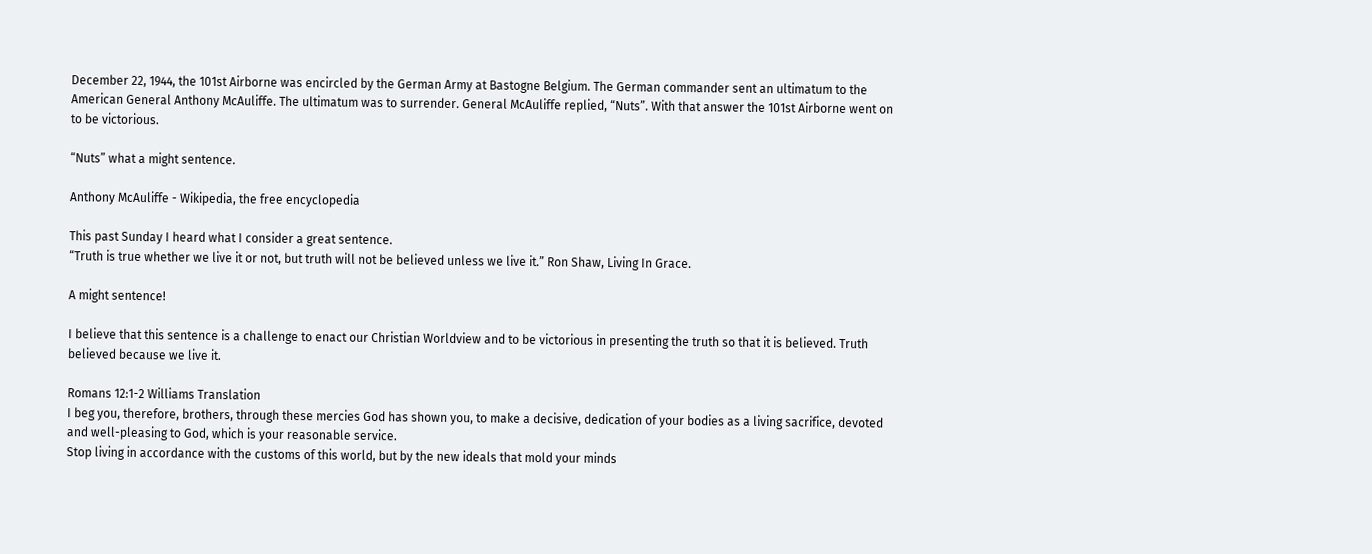December 22, 1944, the 101st Airborne was encircled by the German Army at Bastogne Belgium. The German commander sent an ultimatum to the American General Anthony McAuliffe. The ultimatum was to surrender. General McAuliffe replied, “Nuts”. With that answer the 101st Airborne went on to be victorious.

“Nuts” what a might sentence.

Anthony McAuliffe - Wikipedia, the free encyclopedia

This past Sunday I heard what I consider a great sentence.
“Truth is true whether we live it or not, but truth will not be believed unless we live it.” Ron Shaw, Living In Grace.

A might sentence!

I believe that this sentence is a challenge to enact our Christian Worldview and to be victorious in presenting the truth so that it is believed. Truth believed because we live it.

Romans 12:1-2 Williams Translation
I beg you, therefore, brothers, through these mercies God has shown you, to make a decisive, dedication of your bodies as a living sacrifice, devoted and well-pleasing to God, which is your reasonable service.
Stop living in accordance with the customs of this world, but by the new ideals that mold your minds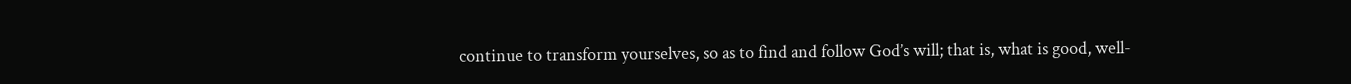continue to transform yourselves, so as to find and follow God’s will; that is, what is good, well-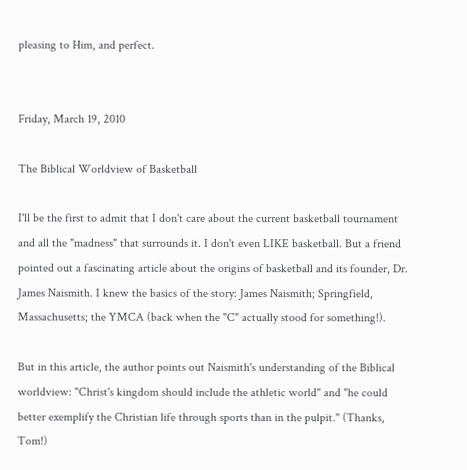pleasing to Him, and perfect.


Friday, March 19, 2010

The Biblical Worldview of Basketball

I'll be the first to admit that I don't care about the current basketball tournament and all the "madness" that surrounds it. I don't even LIKE basketball. But a friend pointed out a fascinating article about the origins of basketball and its founder, Dr. James Naismith. I knew the basics of the story: James Naismith; Springfield, Massachusetts; the YMCA (back when the "C" actually stood for something!).

But in this article, the author points out Naismith's understanding of the Biblical worldview: "Christ's kingdom should include the athletic world" and "he could better exemplify the Christian life through sports than in the pulpit." (Thanks, Tom!)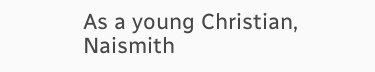As a young Christian, Naismith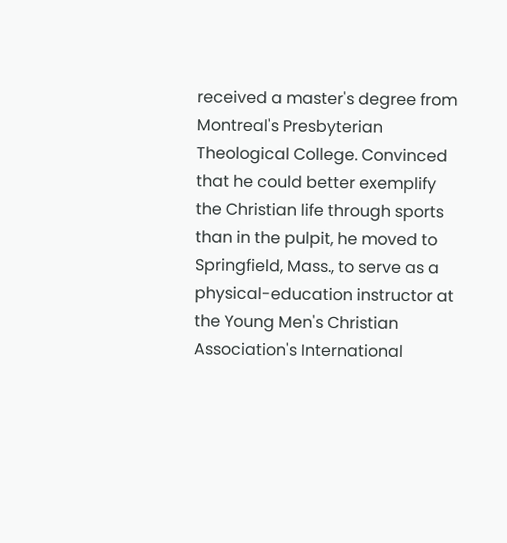received a master's degree from Montreal's Presbyterian Theological College. Convinced that he could better exemplify the Christian life through sports than in the pulpit, he moved to Springfield, Mass., to serve as a physical-education instructor at the Young Men's Christian Association's International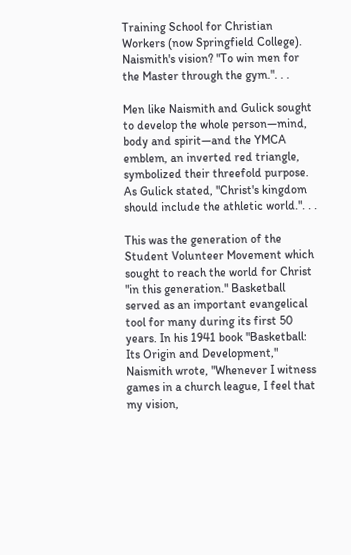Training School for Christian Workers (now Springfield College). Naismith's vision? "To win men for the Master through the gym.". . .

Men like Naismith and Gulick sought to develop the whole person—mind, body and spirit—and the YMCA emblem, an inverted red triangle, symbolized their threefold purpose. As Gulick stated, "Christ's kingdom should include the athletic world.". . .

This was the generation of the Student Volunteer Movement which sought to reach the world for Christ "in this generation." Basketball served as an important evangelical tool for many during its first 50 years. In his 1941 book "Basketball: Its Origin and Development," Naismith wrote, "Whenever I witness games in a church league, I feel that my vision,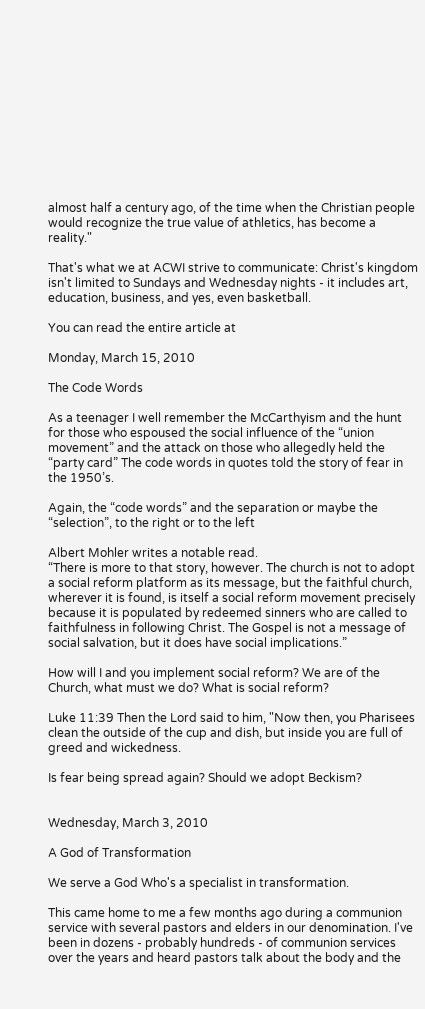almost half a century ago, of the time when the Christian people would recognize the true value of athletics, has become a reality."

That's what we at ACWI strive to communicate: Christ's kingdom isn't limited to Sundays and Wednesday nights - it includes art, education, business, and yes, even basketball.

You can read the entire article at

Monday, March 15, 2010

The Code Words

As a teenager I well remember the McCarthyism and the hunt for those who espoused the social influence of the “union movement” and the attack on those who allegedly held the “party card” The code words in quotes told the story of fear in the 1950’s.

Again, the “code words” and the separation or maybe the “selection”, to the right or to the left

Albert Mohler writes a notable read.
“There is more to that story, however. The church is not to adopt a social reform platform as its message, but the faithful church, wherever it is found, is itself a social reform movement precisely because it is populated by redeemed sinners who are called to faithfulness in following Christ. The Gospel is not a message of social salvation, but it does have social implications.”

How will I and you implement social reform? We are of the Church, what must we do? What is social reform?

Luke 11:39 Then the Lord said to him, "Now then, you Pharisees clean the outside of the cup and dish, but inside you are full of greed and wickedness.

Is fear being spread again? Should we adopt Beckism?


Wednesday, March 3, 2010

A God of Transformation

We serve a God Who's a specialist in transformation.

This came home to me a few months ago during a communion service with several pastors and elders in our denomination. I've been in dozens - probably hundreds - of communion services over the years and heard pastors talk about the body and the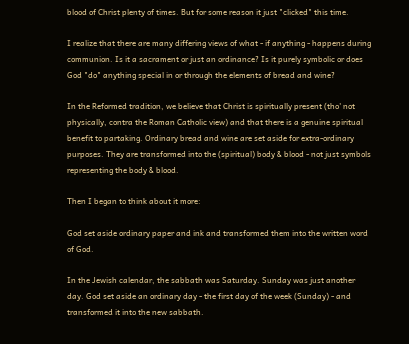blood of Christ plenty of times. But for some reason it just "clicked" this time.

I realize that there are many differing views of what - if anything - happens during communion. Is it a sacrament or just an ordinance? Is it purely symbolic or does God "do" anything special in or through the elements of bread and wine?

In the Reformed tradition, we believe that Christ is spiritually present (tho' not physically, contra the Roman Catholic view) and that there is a genuine spiritual benefit to partaking. Ordinary bread and wine are set aside for extra-ordinary purposes. They are transformed into the (spiritual) body & blood - not just symbols representing the body & blood.

Then I began to think about it more:

God set aside ordinary paper and ink and transformed them into the written word of God.

In the Jewish calendar, the sabbath was Saturday. Sunday was just another day. God set aside an ordinary day - the first day of the week (Sunday) - and transformed it into the new sabbath.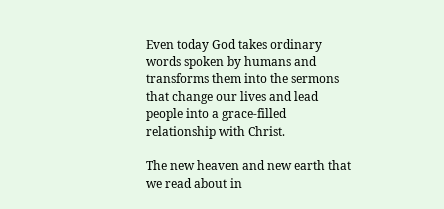Even today God takes ordinary words spoken by humans and transforms them into the sermons that change our lives and lead people into a grace-filled relationship with Christ.

The new heaven and new earth that we read about in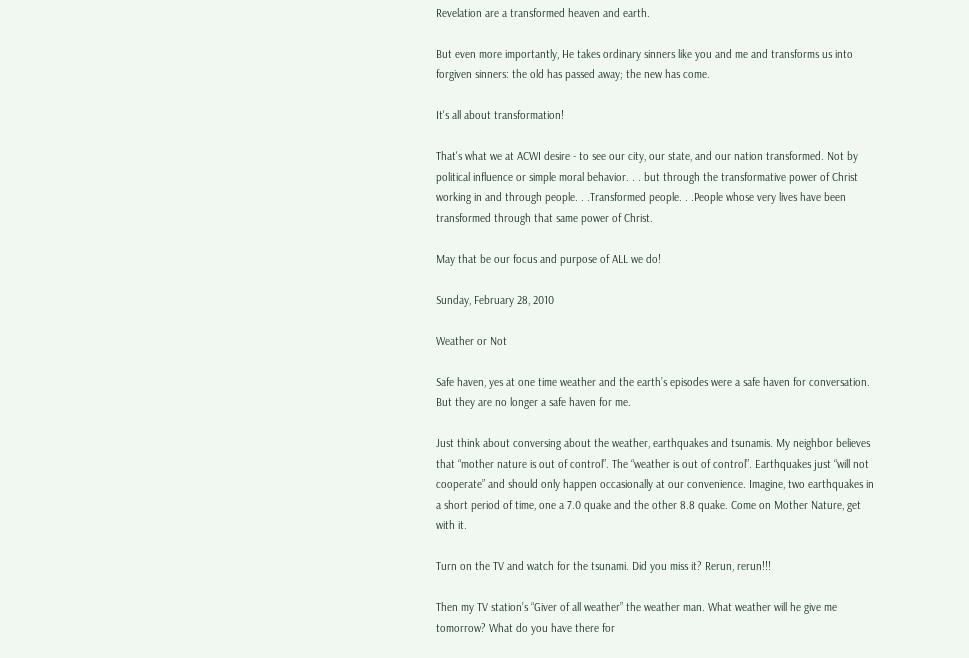Revelation are a transformed heaven and earth.

But even more importantly, He takes ordinary sinners like you and me and transforms us into forgiven sinners: the old has passed away; the new has come.

It's all about transformation!

That's what we at ACWI desire - to see our city, our state, and our nation transformed. Not by political influence or simple moral behavior. . . but through the transformative power of Christ working in and through people. . .Transformed people. . .People whose very lives have been transformed through that same power of Christ.

May that be our focus and purpose of ALL we do!

Sunday, February 28, 2010

Weather or Not

Safe haven, yes at one time weather and the earth’s episodes were a safe haven for conversation. But they are no longer a safe haven for me.

Just think about conversing about the weather, earthquakes and tsunamis. My neighbor believes that “mother nature is out of control”. The “weather is out of control”. Earthquakes just “will not cooperate” and should only happen occasionally at our convenience. Imagine, two earthquakes in a short period of time, one a 7.0 quake and the other 8.8 quake. Come on Mother Nature, get with it.

Turn on the TV and watch for the tsunami. Did you miss it? Rerun, rerun!!!

Then my TV station’s “Giver of all weather” the weather man. What weather will he give me tomorrow? What do you have there for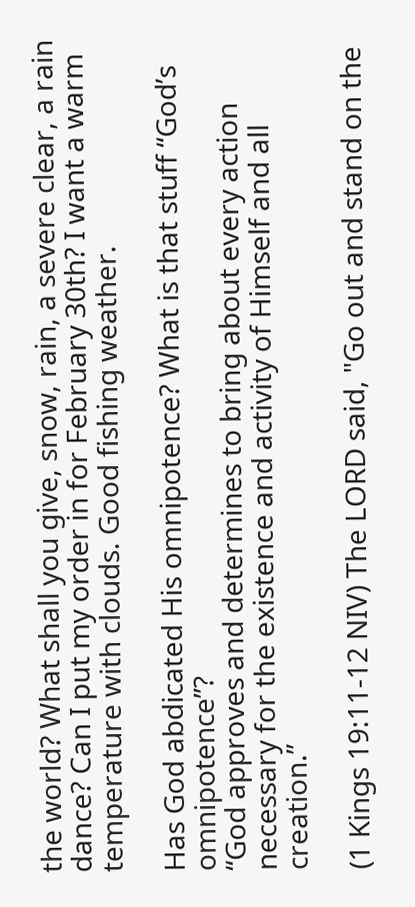the world? What shall you give, snow, rain, a severe clear, a rain dance? Can I put my order in for February 30th? I want a warm temperature with clouds. Good fishing weather.

Has God abdicated His omnipotence? What is that stuff “God’s omnipotence”?
“God approves and determines to bring about every action necessary for the existence and activity of Himself and all creation.”

(1 Kings 19:11-12 NIV) The LORD said, "Go out and stand on the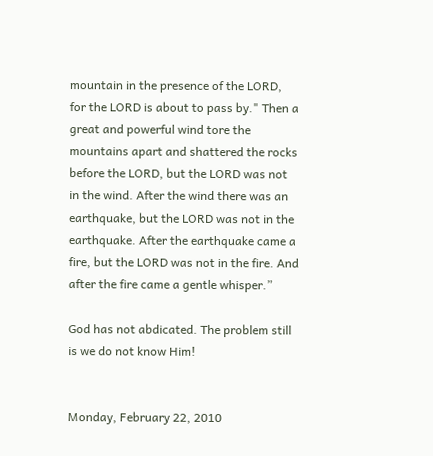mountain in the presence of the LORD, for the LORD is about to pass by." Then a great and powerful wind tore the mountains apart and shattered the rocks before the LORD, but the LORD was not in the wind. After the wind there was an earthquake, but the LORD was not in the earthquake. After the earthquake came a fire, but the LORD was not in the fire. And after the fire came a gentle whisper.”

God has not abdicated. The problem still is we do not know Him!


Monday, February 22, 2010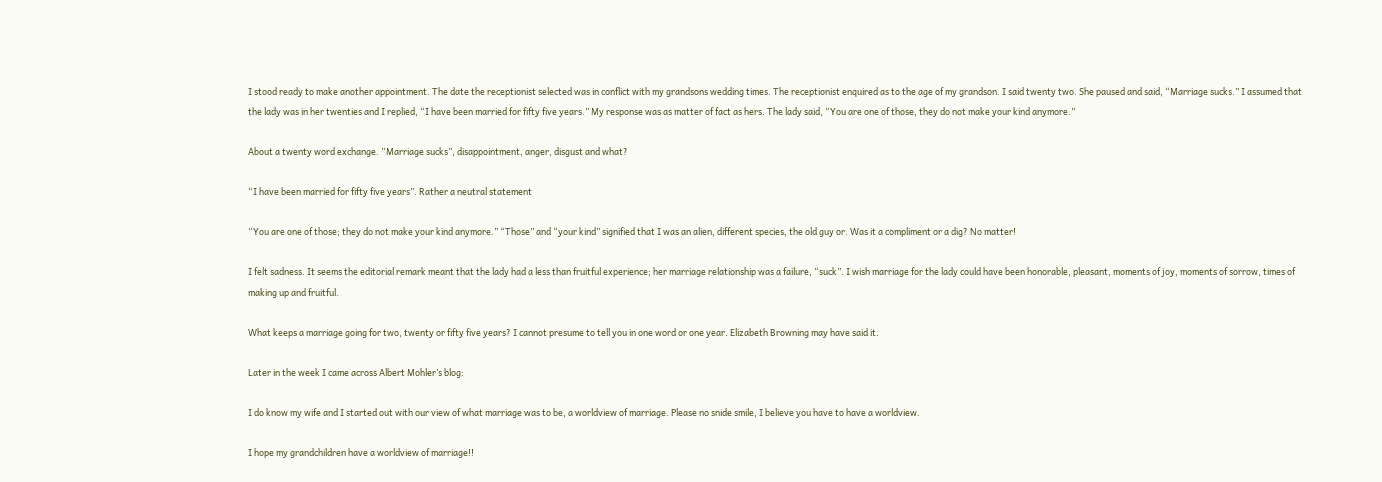I stood ready to make another appointment. The date the receptionist selected was in conflict with my grandsons wedding times. The receptionist enquired as to the age of my grandson. I said twenty two. She paused and said, “Marriage sucks.” I assumed that the lady was in her twenties and I replied, “I have been married for fifty five years.” My response was as matter of fact as hers. The lady said, “You are one of those, they do not make your kind anymore.”

About a twenty word exchange. “Marriage sucks”, disappointment, anger, disgust and what?

“I have been married for fifty five years”. Rather a neutral statement

“You are one of those; they do not make your kind anymore.” “Those” and “your kind” signified that I was an alien, different species, the old guy or. Was it a compliment or a dig? No matter!

I felt sadness. It seems the editorial remark meant that the lady had a less than fruitful experience; her marriage relationship was a failure, “suck”. I wish marriage for the lady could have been honorable, pleasant, moments of joy, moments of sorrow, times of making up and fruitful.

What keeps a marriage going for two, twenty or fifty five years? I cannot presume to tell you in one word or one year. Elizabeth Browning may have said it.

Later in the week I came across Albert Mohler’s blog:

I do know my wife and I started out with our view of what marriage was to be, a worldview of marriage. Please no snide smile, I believe you have to have a worldview.

I hope my grandchildren have a worldview of marriage!!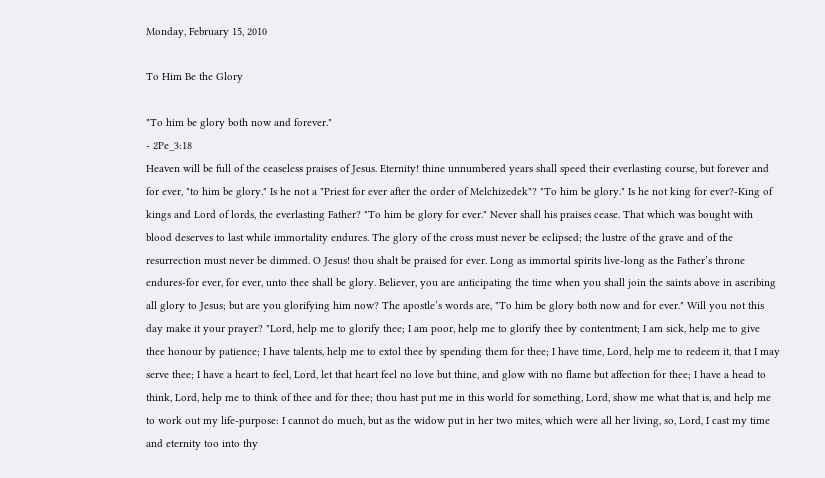Monday, February 15, 2010

To Him Be the Glory

"To him be glory both now and forever."
- 2Pe_3:18
Heaven will be full of the ceaseless praises of Jesus. Eternity! thine unnumbered years shall speed their everlasting course, but forever and for ever, "to him be glory." Is he not a "Priest for ever after the order of Melchizedek"? "To him be glory." Is he not king for ever?-King of kings and Lord of lords, the everlasting Father? "To him be glory for ever." Never shall his praises cease. That which was bought with blood deserves to last while immortality endures. The glory of the cross must never be eclipsed; the lustre of the grave and of the resurrection must never be dimmed. O Jesus! thou shalt be praised for ever. Long as immortal spirits live-long as the Father’s throne endures-for ever, for ever, unto thee shall be glory. Believer, you are anticipating the time when you shall join the saints above in ascribing all glory to Jesus; but are you glorifying him now? The apostle’s words are, "To him be glory both now and for ever." Will you not this day make it your prayer? "Lord, help me to glorify thee; I am poor, help me to glorify thee by contentment; I am sick, help me to give thee honour by patience; I have talents, help me to extol thee by spending them for thee; I have time, Lord, help me to redeem it, that I may serve thee; I have a heart to feel, Lord, let that heart feel no love but thine, and glow with no flame but affection for thee; I have a head to think, Lord, help me to think of thee and for thee; thou hast put me in this world for something, Lord, show me what that is, and help me to work out my life-purpose: I cannot do much, but as the widow put in her two mites, which were all her living, so, Lord, I cast my time and eternity too into thy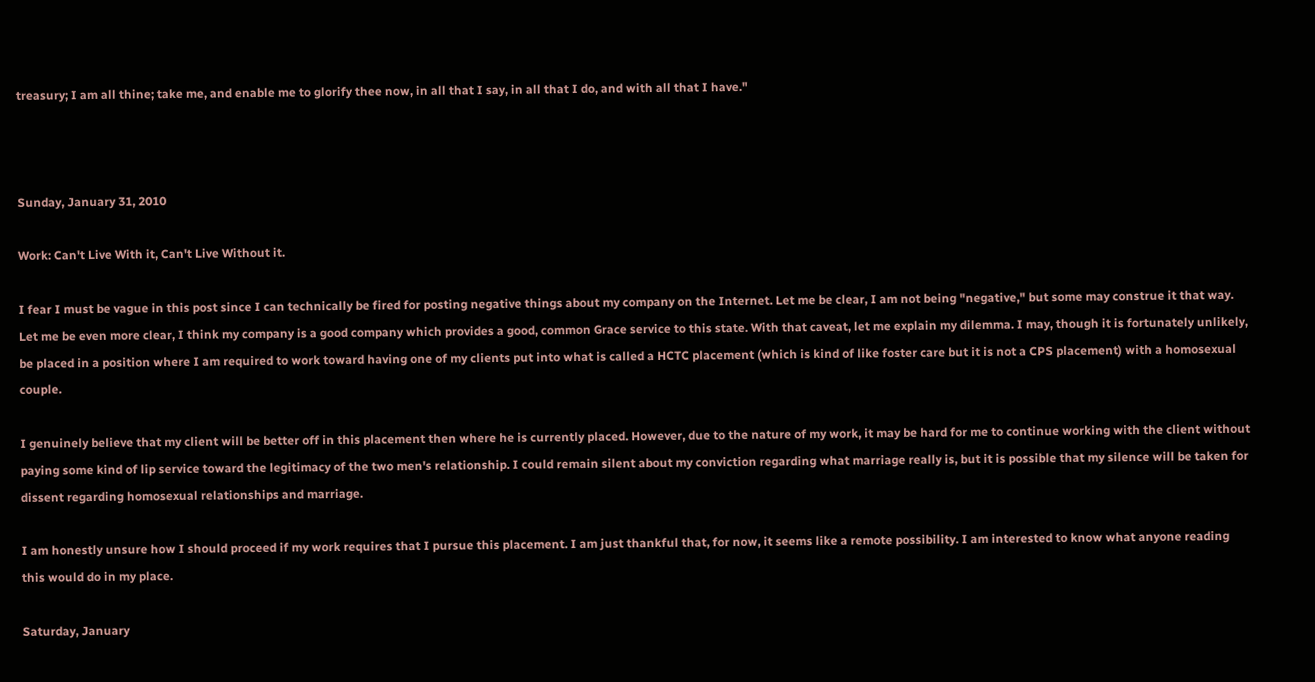treasury; I am all thine; take me, and enable me to glorify thee now, in all that I say, in all that I do, and with all that I have."



Sunday, January 31, 2010

Work: Can't Live With it, Can't Live Without it.

I fear I must be vague in this post since I can technically be fired for posting negative things about my company on the Internet. Let me be clear, I am not being "negative," but some may construe it that way. Let me be even more clear, I think my company is a good company which provides a good, common Grace service to this state. With that caveat, let me explain my dilemma. I may, though it is fortunately unlikely, be placed in a position where I am required to work toward having one of my clients put into what is called a HCTC placement (which is kind of like foster care but it is not a CPS placement) with a homosexual couple.

I genuinely believe that my client will be better off in this placement then where he is currently placed. However, due to the nature of my work, it may be hard for me to continue working with the client without paying some kind of lip service toward the legitimacy of the two men's relationship. I could remain silent about my conviction regarding what marriage really is, but it is possible that my silence will be taken for dissent regarding homosexual relationships and marriage.

I am honestly unsure how I should proceed if my work requires that I pursue this placement. I am just thankful that, for now, it seems like a remote possibility. I am interested to know what anyone reading this would do in my place.

Saturday, January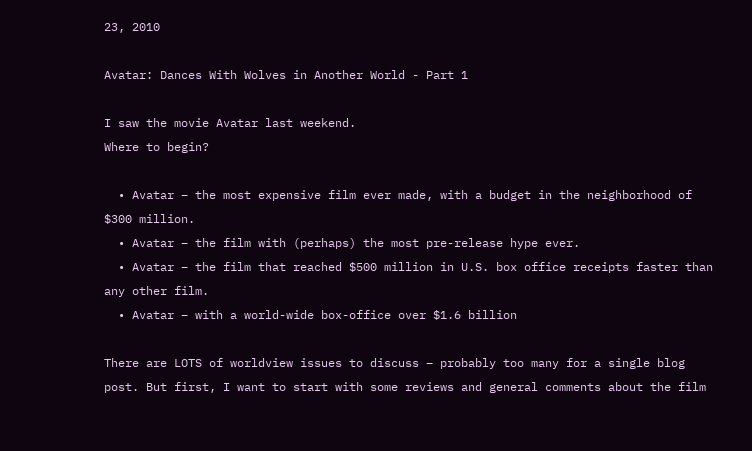23, 2010

Avatar: Dances With Wolves in Another World - Part 1

I saw the movie Avatar last weekend.
Where to begin?

  • Avatar – the most expensive film ever made, with a budget in the neighborhood of $300 million.
  • Avatar – the film with (perhaps) the most pre-release hype ever.
  • Avatar – the film that reached $500 million in U.S. box office receipts faster than any other film.
  • Avatar – with a world-wide box-office over $1.6 billion

There are LOTS of worldview issues to discuss – probably too many for a single blog post. But first, I want to start with some reviews and general comments about the film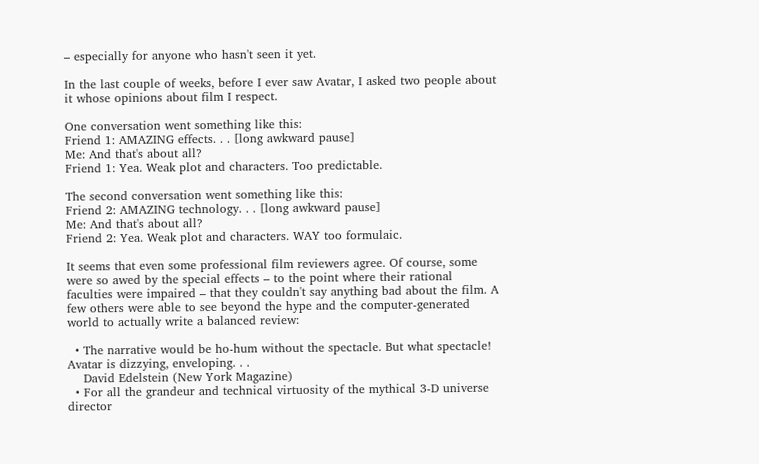– especially for anyone who hasn't seen it yet.

In the last couple of weeks, before I ever saw Avatar, I asked two people about it whose opinions about film I respect.

One conversation went something like this:
Friend 1: AMAZING effects. . . [long awkward pause]
Me: And that's about all?
Friend 1: Yea. Weak plot and characters. Too predictable.

The second conversation went something like this:
Friend 2: AMAZING technology. . . [long awkward pause]
Me: And that's about all?
Friend 2: Yea. Weak plot and characters. WAY too formulaic.

It seems that even some professional film reviewers agree. Of course, some were so awed by the special effects – to the point where their rational faculties were impaired – that they couldn't say anything bad about the film. A few others were able to see beyond the hype and the computer-generated world to actually write a balanced review:

  • The narrative would be ho-hum without the spectacle. But what spectacle! Avatar is dizzying, enveloping. . .
    David Edelstein (New York Magazine)
  • For all the grandeur and technical virtuosity of the mythical 3-D universe director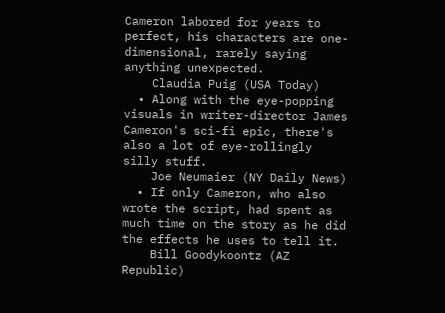Cameron labored for years to perfect, his characters are one-dimensional, rarely saying anything unexpected.
    Claudia Puig (USA Today)
  • Along with the eye-popping visuals in writer-director James Cameron's sci-fi epic, there's also a lot of eye-rollingly silly stuff.
    Joe Neumaier (NY Daily News)
  • If only Cameron, who also wrote the script, had spent as much time on the story as he did the effects he uses to tell it.
    Bill Goodykoontz (AZ Republic)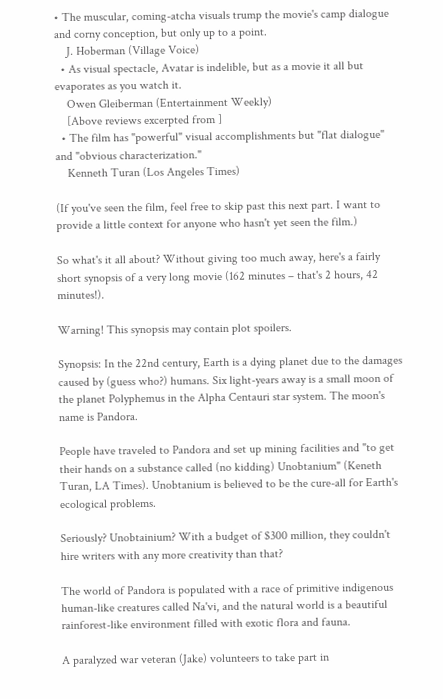• The muscular, coming-atcha visuals trump the movie's camp dialogue and corny conception, but only up to a point.
    J. Hoberman (Village Voice)
  • As visual spectacle, Avatar is indelible, but as a movie it all but evaporates as you watch it.
    Owen Gleiberman (Entertainment Weekly)
    [Above reviews excerpted from ]
  • The film has "powerful" visual accomplishments but "flat dialogue" and "obvious characterization."
    Kenneth Turan (Los Angeles Times)

(If you've seen the film, feel free to skip past this next part. I want to provide a little context for anyone who hasn't yet seen the film.)

So what's it all about? Without giving too much away, here's a fairly short synopsis of a very long movie (162 minutes – that's 2 hours, 42 minutes!).

Warning! This synopsis may contain plot spoilers.

Synopsis: In the 22nd century, Earth is a dying planet due to the damages caused by (guess who?) humans. Six light-years away is a small moon of the planet Polyphemus in the Alpha Centauri star system. The moon's name is Pandora.

People have traveled to Pandora and set up mining facilities and "to get their hands on a substance called (no kidding) Unobtanium" (Keneth Turan, LA Times). Unobtanium is believed to be the cure-all for Earth's ecological problems.

Seriously? Unobtainium? With a budget of $300 million, they couldn't hire writers with any more creativity than that?

The world of Pandora is populated with a race of primitive indigenous human-like creatures called Na'vi, and the natural world is a beautiful rainforest-like environment filled with exotic flora and fauna.

A paralyzed war veteran (Jake) volunteers to take part in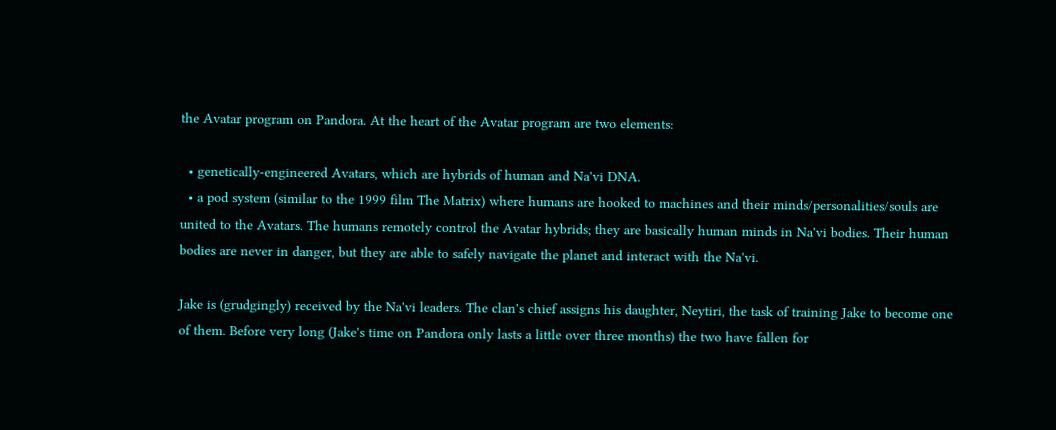the Avatar program on Pandora. At the heart of the Avatar program are two elements:

  • genetically-engineered Avatars, which are hybrids of human and Na'vi DNA.
  • a pod system (similar to the 1999 film The Matrix) where humans are hooked to machines and their minds/personalities/souls are united to the Avatars. The humans remotely control the Avatar hybrids; they are basically human minds in Na'vi bodies. Their human bodies are never in danger, but they are able to safely navigate the planet and interact with the Na'vi.

Jake is (grudgingly) received by the Na'vi leaders. The clan's chief assigns his daughter, Neytiri, the task of training Jake to become one of them. Before very long (Jake's time on Pandora only lasts a little over three months) the two have fallen for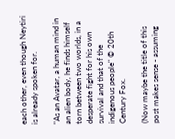each other, even though Neytiri is already spoken for.

"As an Avatar, a human mind in an alien body, he finds himself torn between two worlds, in a desperate fight for his own survival and that of the indigenous people" © 20th Century Fox.

(Now maybe the title of this post makes sense - assuming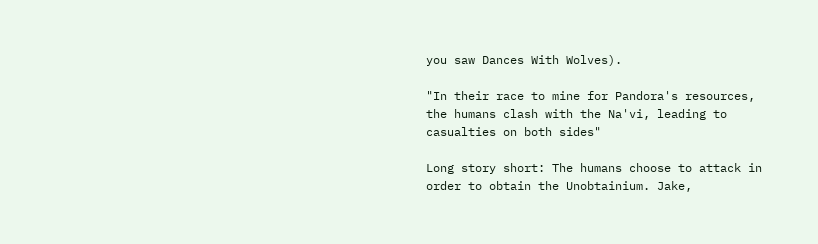you saw Dances With Wolves).

"In their race to mine for Pandora's resources, the humans clash with the Na'vi, leading to casualties on both sides"

Long story short: The humans choose to attack in order to obtain the Unobtainium. Jake,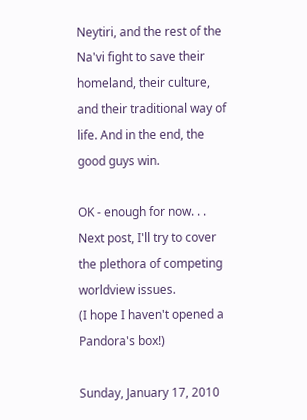Neytiri, and the rest of the Na'vi fight to save their homeland, their culture, and their traditional way of life. And in the end, the good guys win.

OK - enough for now. . . Next post, I'll try to cover the plethora of competing worldview issues.
(I hope I haven't opened a Pandora's box!)

Sunday, January 17, 2010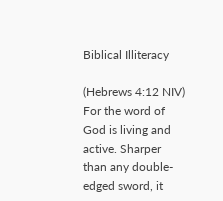Biblical Illiteracy

(Hebrews 4:12 NIV) For the word of God is living and active. Sharper than any double-edged sword, it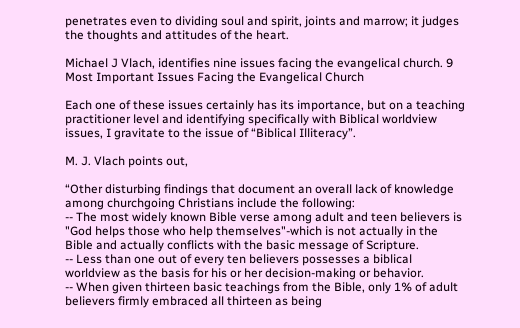penetrates even to dividing soul and spirit, joints and marrow; it judges the thoughts and attitudes of the heart.

Michael J Vlach, identifies nine issues facing the evangelical church. 9 Most Important Issues Facing the Evangelical Church

Each one of these issues certainly has its importance, but on a teaching practitioner level and identifying specifically with Biblical worldview issues, I gravitate to the issue of “Biblical Illiteracy”.

M. J. Vlach points out,

“Other disturbing findings that document an overall lack of knowledge among churchgoing Christians include the following:
-- The most widely known Bible verse among adult and teen believers is "God helps those who help themselves"-which is not actually in the Bible and actually conflicts with the basic message of Scripture.
-- Less than one out of every ten believers possesses a biblical worldview as the basis for his or her decision-making or behavior.
-- When given thirteen basic teachings from the Bible, only 1% of adult believers firmly embraced all thirteen as being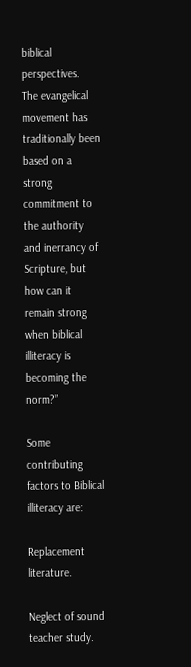biblical perspectives.
The evangelical movement has traditionally been based on a strong commitment to the authority and inerrancy of Scripture, but how can it remain strong when biblical illiteracy is becoming the norm?”

Some contributing factors to Biblical illiteracy are:

Replacement literature.

Neglect of sound teacher study.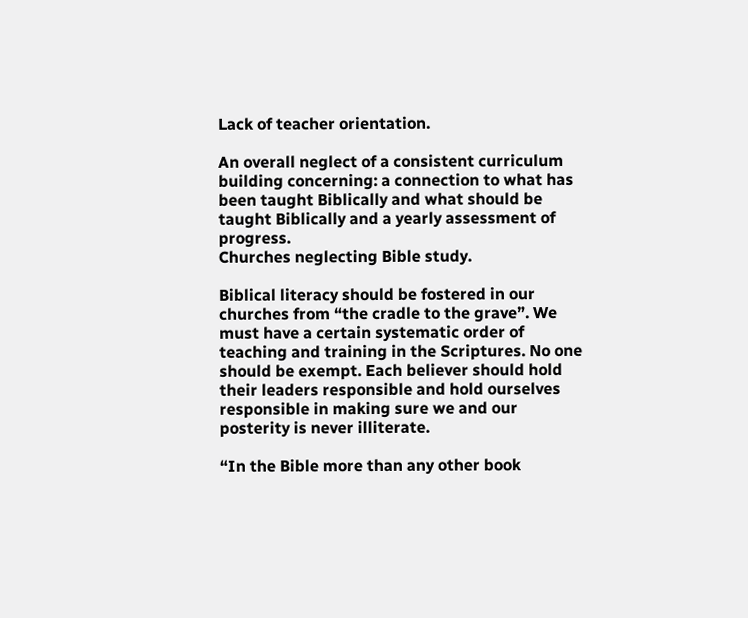Lack of teacher orientation.

An overall neglect of a consistent curriculum building concerning: a connection to what has been taught Biblically and what should be taught Biblically and a yearly assessment of progress.
Churches neglecting Bible study.

Biblical literacy should be fostered in our churches from “the cradle to the grave”. We must have a certain systematic order of teaching and training in the Scriptures. No one should be exempt. Each believer should hold their leaders responsible and hold ourselves responsible in making sure we and our posterity is never illiterate.

“In the Bible more than any other book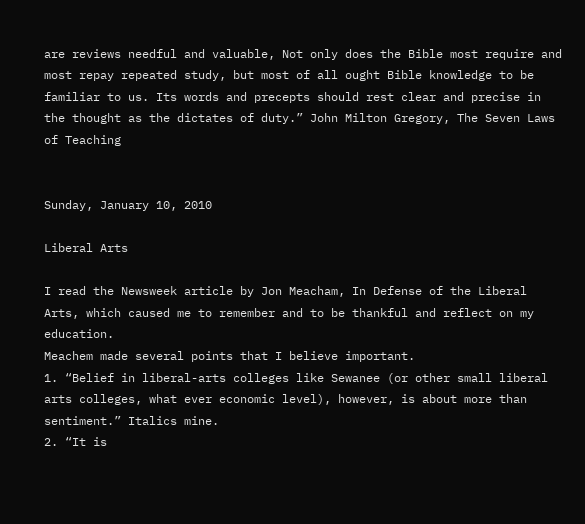are reviews needful and valuable, Not only does the Bible most require and most repay repeated study, but most of all ought Bible knowledge to be familiar to us. Its words and precepts should rest clear and precise in the thought as the dictates of duty.” John Milton Gregory, The Seven Laws of Teaching


Sunday, January 10, 2010

Liberal Arts

I read the Newsweek article by Jon Meacham, In Defense of the Liberal Arts, which caused me to remember and to be thankful and reflect on my education.
Meachem made several points that I believe important.
1. “Belief in liberal-arts colleges like Sewanee (or other small liberal arts colleges, what ever economic level), however, is about more than sentiment.” Italics mine.
2. “It is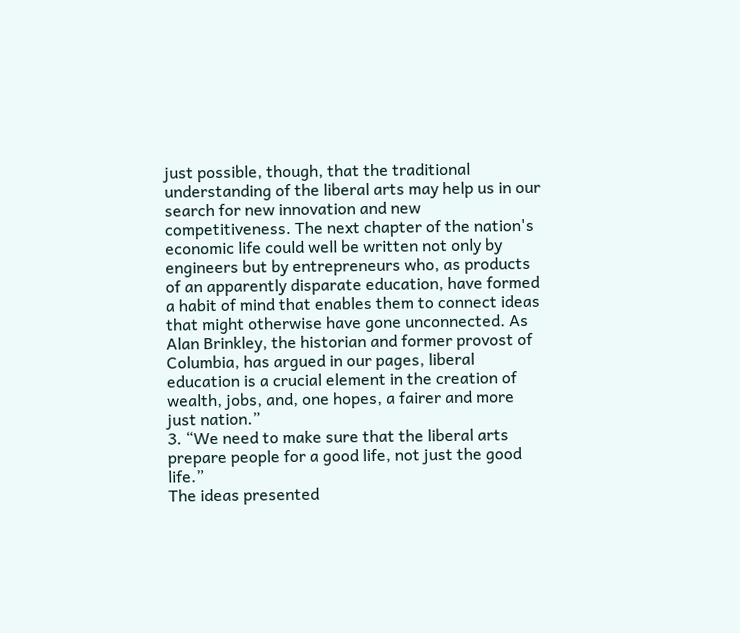just possible, though, that the traditional understanding of the liberal arts may help us in our search for new innovation and new competitiveness. The next chapter of the nation's economic life could well be written not only by engineers but by entrepreneurs who, as products of an apparently disparate education, have formed a habit of mind that enables them to connect ideas that might otherwise have gone unconnected. As Alan Brinkley, the historian and former provost of Columbia, has argued in our pages, liberal education is a crucial element in the creation of wealth, jobs, and, one hopes, a fairer and more just nation.”
3. “We need to make sure that the liberal arts prepare people for a good life, not just the good life.”
The ideas presented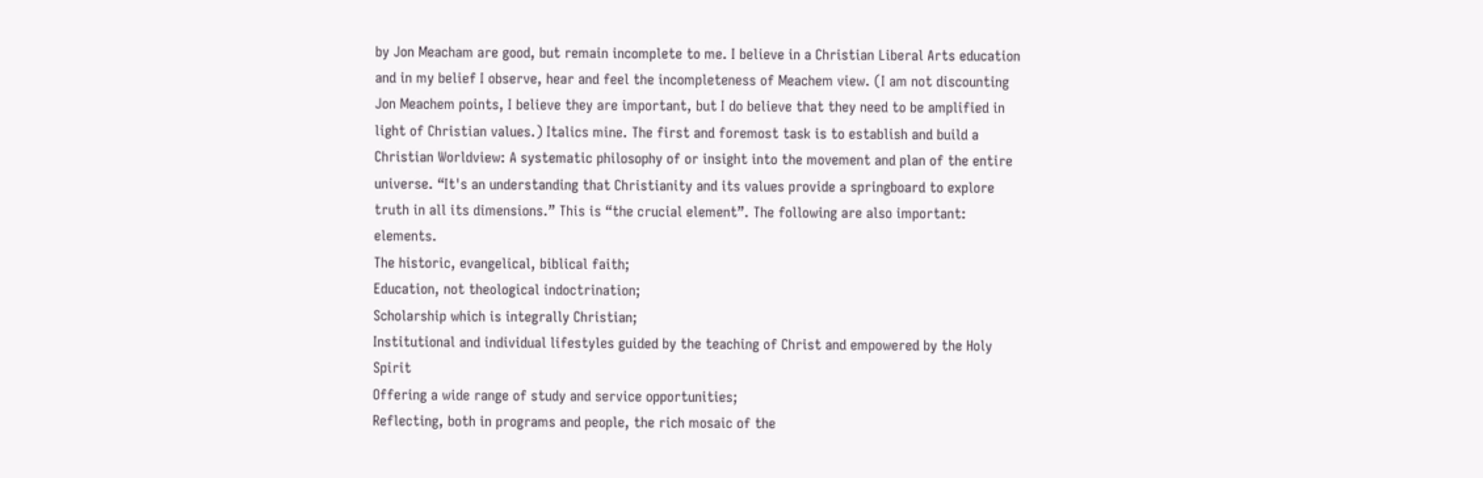by Jon Meacham are good, but remain incomplete to me. I believe in a Christian Liberal Arts education and in my belief I observe, hear and feel the incompleteness of Meachem view. (I am not discounting Jon Meachem points, I believe they are important, but I do believe that they need to be amplified in light of Christian values.) Italics mine. The first and foremost task is to establish and build a Christian Worldview: A systematic philosophy of or insight into the movement and plan of the entire universe. “It's an understanding that Christianity and its values provide a springboard to explore truth in all its dimensions.” This is “the crucial element”. The following are also important: elements.
The historic, evangelical, biblical faith;
Education, not theological indoctrination;
Scholarship which is integrally Christian;
Institutional and individual lifestyles guided by the teaching of Christ and empowered by the Holy Spirit
Offering a wide range of study and service opportunities;
Reflecting, both in programs and people, the rich mosaic of the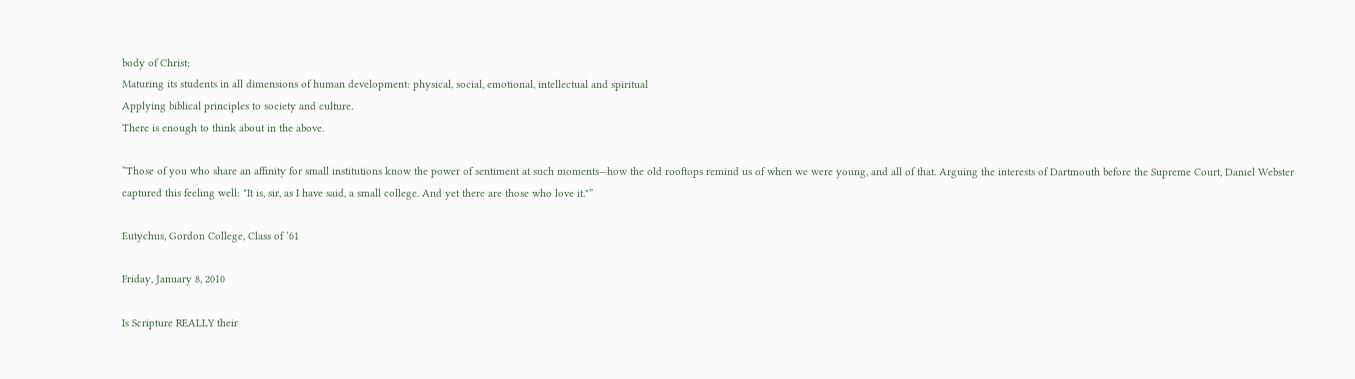body of Christ;
Maturing its students in all dimensions of human development: physical, social, emotional, intellectual and spiritual
Applying biblical principles to society and culture.
There is enough to think about in the above.

“Those of you who share an affinity for small institutions know the power of sentiment at such moments—how the old rooftops remind us of when we were young, and all of that. Arguing the interests of Dartmouth before the Supreme Court, Daniel Webster captured this feeling well: "It is, sir, as I have said, a small college. And yet there are those who love it."”

Eutychus, Gordon College, Class of ‘61

Friday, January 8, 2010

Is Scripture REALLY their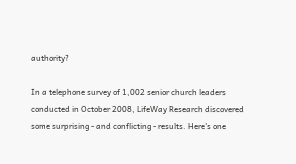authority?

In a telephone survey of 1,002 senior church leaders conducted in October 2008, LifeWay Research discovered some surprising - and conflicting - results. Here's one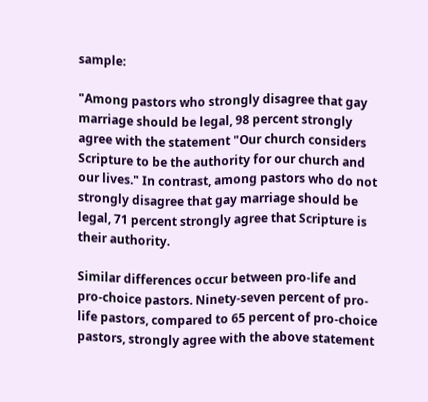sample:

"Among pastors who strongly disagree that gay marriage should be legal, 98 percent strongly agree with the statement "Our church considers Scripture to be the authority for our church and our lives." In contrast, among pastors who do not strongly disagree that gay marriage should be legal, 71 percent strongly agree that Scripture is their authority.

Similar differences occur between pro-life and pro-choice pastors. Ninety-seven percent of pro-life pastors, compared to 65 percent of pro-choice pastors, strongly agree with the above statement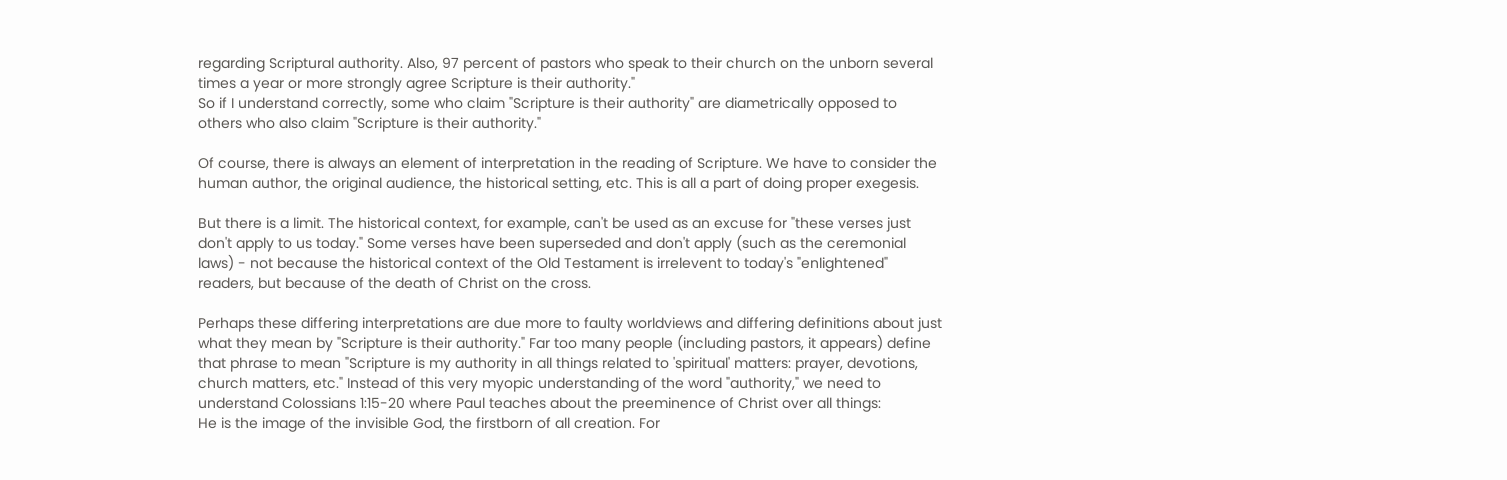regarding Scriptural authority. Also, 97 percent of pastors who speak to their church on the unborn several times a year or more strongly agree Scripture is their authority."
So if I understand correctly, some who claim "Scripture is their authority" are diametrically opposed to others who also claim "Scripture is their authority."

Of course, there is always an element of interpretation in the reading of Scripture. We have to consider the human author, the original audience, the historical setting, etc. This is all a part of doing proper exegesis.

But there is a limit. The historical context, for example, can't be used as an excuse for "these verses just don't apply to us today." Some verses have been superseded and don't apply (such as the ceremonial laws) - not because the historical context of the Old Testament is irrelevent to today's "enlightened" readers, but because of the death of Christ on the cross.

Perhaps these differing interpretations are due more to faulty worldviews and differing definitions about just what they mean by "Scripture is their authority." Far too many people (including pastors, it appears) define that phrase to mean "Scripture is my authority in all things related to 'spiritual' matters: prayer, devotions, church matters, etc." Instead of this very myopic understanding of the word "authority," we need to understand Colossians 1:15-20 where Paul teaches about the preeminence of Christ over all things:
He is the image of the invisible God, the firstborn of all creation. For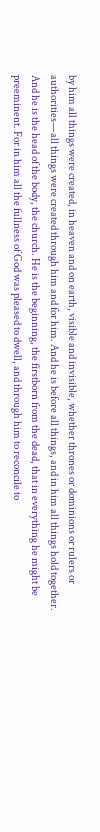by him all things were created, in heaven and on earth, visible and invisible, whether thrones or dominions or rulers or authorities—all things were created through him and for him. And he is before all things, and in him all things hold together. And he is the head of the body, the church. He is the beginning, the firstborn from the dead, that in everything he might be preeminent. For in him all the fullness of God was pleased to dwell, and through him to reconcile to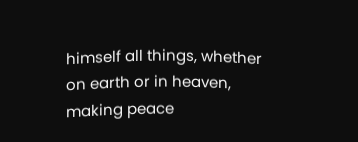himself all things, whether on earth or in heaven, making peace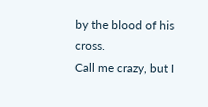by the blood of his cross.
Call me crazy, but I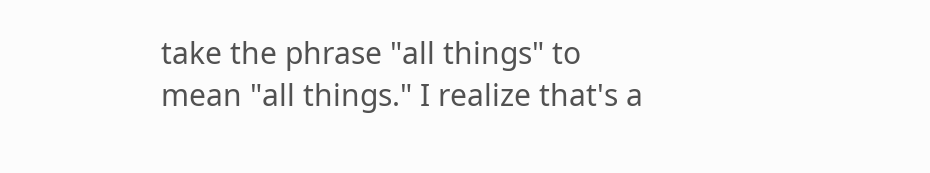take the phrase "all things" to mean "all things." I realize that's a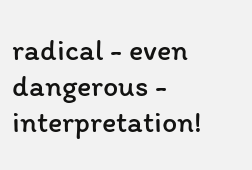radical - even dangerous - interpretation!